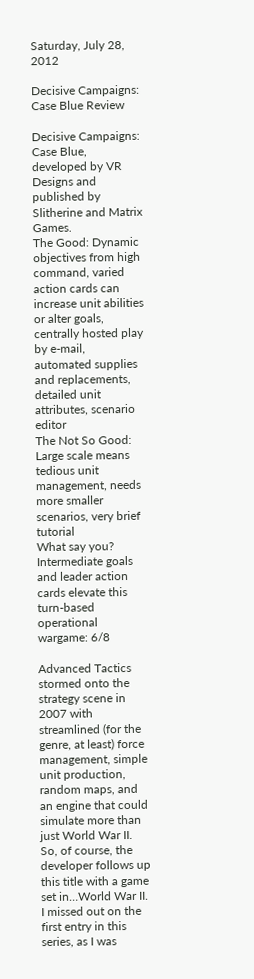Saturday, July 28, 2012

Decisive Campaigns: Case Blue Review

Decisive Campaigns: Case Blue, developed by VR Designs and published by Slitherine and Matrix Games.
The Good: Dynamic objectives from high command, varied action cards can increase unit abilities or alter goals, centrally hosted play by e-mail, automated supplies and replacements, detailed unit attributes, scenario editor
The Not So Good: Large scale means tedious unit management, needs more smaller scenarios, very brief tutorial
What say you? Intermediate goals and leader action cards elevate this turn-based operational wargame: 6/8

Advanced Tactics stormed onto the strategy scene in 2007 with streamlined (for the genre, at least) force management, simple unit production, random maps, and an engine that could simulate more than just World War II. So, of course, the developer follows up this title with a game set in…World War II. I missed out on the first entry in this series, as I was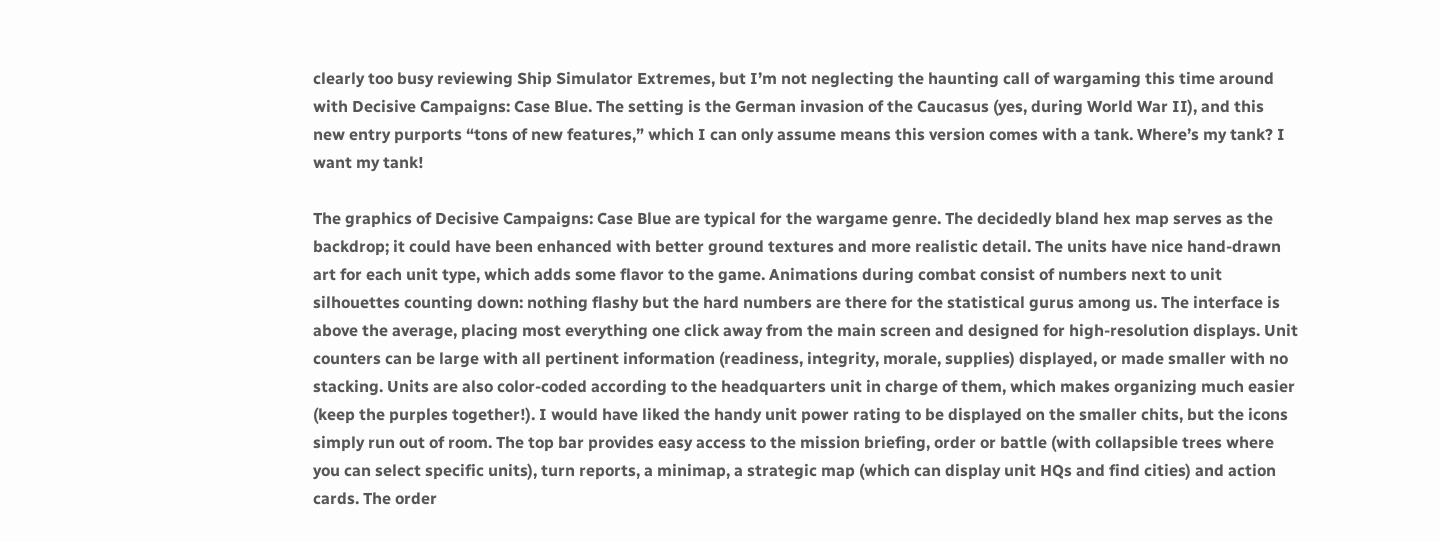clearly too busy reviewing Ship Simulator Extremes, but I’m not neglecting the haunting call of wargaming this time around with Decisive Campaigns: Case Blue. The setting is the German invasion of the Caucasus (yes, during World War II), and this new entry purports “tons of new features,” which I can only assume means this version comes with a tank. Where’s my tank? I want my tank!

The graphics of Decisive Campaigns: Case Blue are typical for the wargame genre. The decidedly bland hex map serves as the backdrop; it could have been enhanced with better ground textures and more realistic detail. The units have nice hand-drawn art for each unit type, which adds some flavor to the game. Animations during combat consist of numbers next to unit silhouettes counting down: nothing flashy but the hard numbers are there for the statistical gurus among us. The interface is above the average, placing most everything one click away from the main screen and designed for high-resolution displays. Unit counters can be large with all pertinent information (readiness, integrity, morale, supplies) displayed, or made smaller with no stacking. Units are also color-coded according to the headquarters unit in charge of them, which makes organizing much easier (keep the purples together!). I would have liked the handy unit power rating to be displayed on the smaller chits, but the icons simply run out of room. The top bar provides easy access to the mission briefing, order or battle (with collapsible trees where you can select specific units), turn reports, a minimap, a strategic map (which can display unit HQs and find cities) and action cards. The order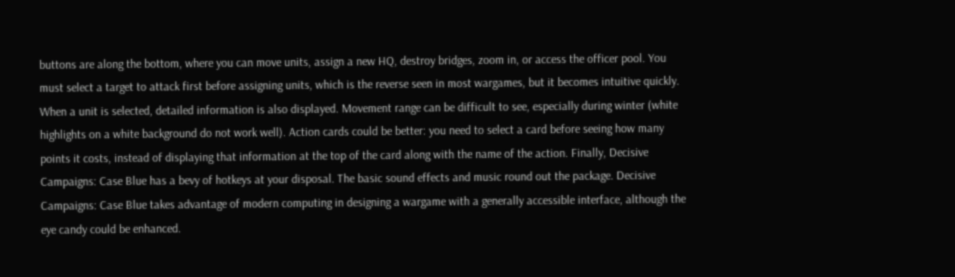buttons are along the bottom, where you can move units, assign a new HQ, destroy bridges, zoom in, or access the officer pool. You must select a target to attack first before assigning units, which is the reverse seen in most wargames, but it becomes intuitive quickly. When a unit is selected, detailed information is also displayed. Movement range can be difficult to see, especially during winter (white highlights on a white background do not work well). Action cards could be better: you need to select a card before seeing how many points it costs, instead of displaying that information at the top of the card along with the name of the action. Finally, Decisive Campaigns: Case Blue has a bevy of hotkeys at your disposal. The basic sound effects and music round out the package. Decisive Campaigns: Case Blue takes advantage of modern computing in designing a wargame with a generally accessible interface, although the eye candy could be enhanced.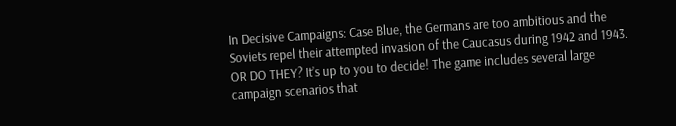In Decisive Campaigns: Case Blue, the Germans are too ambitious and the Soviets repel their attempted invasion of the Caucasus during 1942 and 1943. OR DO THEY? It’s up to you to decide! The game includes several large campaign scenarios that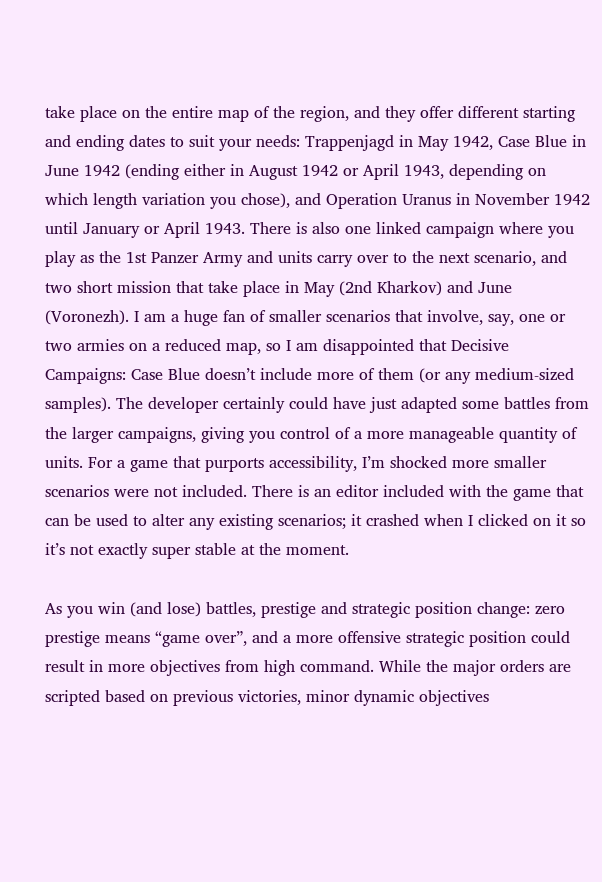take place on the entire map of the region, and they offer different starting and ending dates to suit your needs: Trappenjagd in May 1942, Case Blue in June 1942 (ending either in August 1942 or April 1943, depending on which length variation you chose), and Operation Uranus in November 1942 until January or April 1943. There is also one linked campaign where you play as the 1st Panzer Army and units carry over to the next scenario, and two short mission that take place in May (2nd Kharkov) and June (Voronezh). I am a huge fan of smaller scenarios that involve, say, one or two armies on a reduced map, so I am disappointed that Decisive Campaigns: Case Blue doesn’t include more of them (or any medium-sized samples). The developer certainly could have just adapted some battles from the larger campaigns, giving you control of a more manageable quantity of units. For a game that purports accessibility, I’m shocked more smaller scenarios were not included. There is an editor included with the game that can be used to alter any existing scenarios; it crashed when I clicked on it so it’s not exactly super stable at the moment.

As you win (and lose) battles, prestige and strategic position change: zero prestige means “game over”, and a more offensive strategic position could result in more objectives from high command. While the major orders are scripted based on previous victories, minor dynamic objectives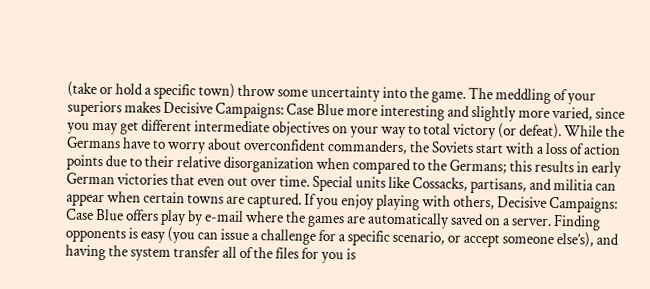(take or hold a specific town) throw some uncertainty into the game. The meddling of your superiors makes Decisive Campaigns: Case Blue more interesting and slightly more varied, since you may get different intermediate objectives on your way to total victory (or defeat). While the Germans have to worry about overconfident commanders, the Soviets start with a loss of action points due to their relative disorganization when compared to the Germans; this results in early German victories that even out over time. Special units like Cossacks, partisans, and militia can appear when certain towns are captured. If you enjoy playing with others, Decisive Campaigns: Case Blue offers play by e-mail where the games are automatically saved on a server. Finding opponents is easy (you can issue a challenge for a specific scenario, or accept someone else’s), and having the system transfer all of the files for you is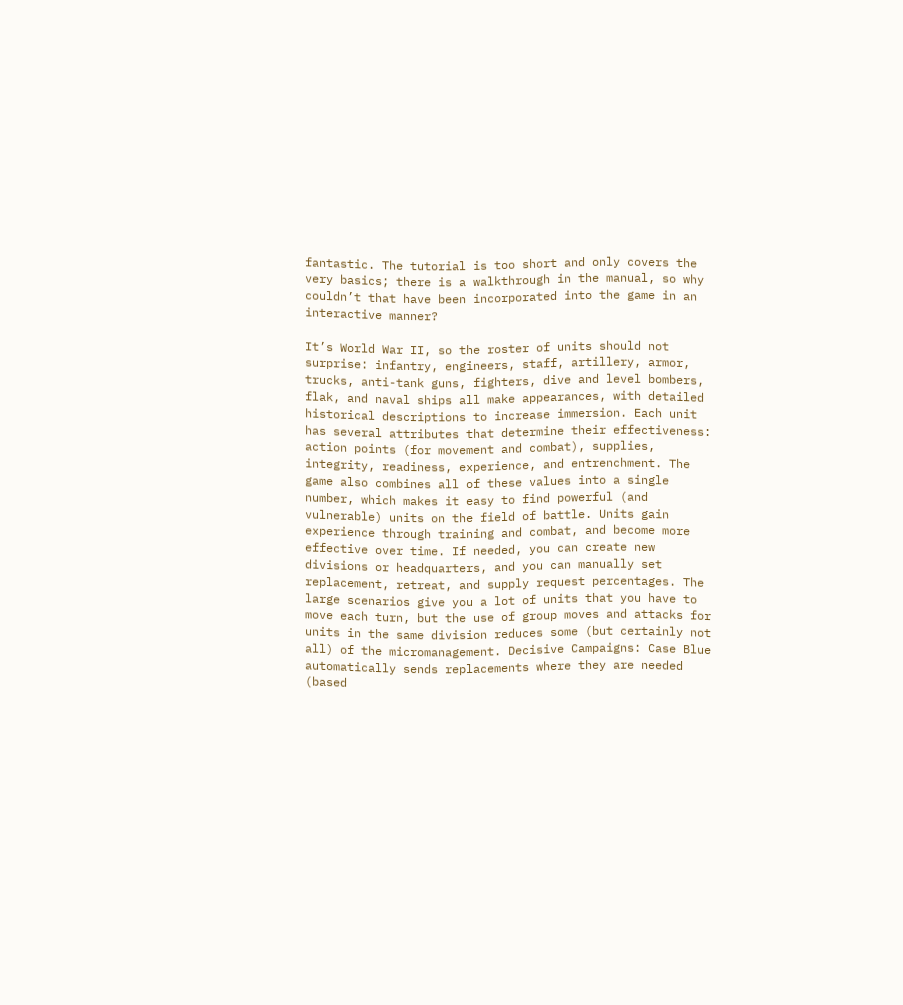fantastic. The tutorial is too short and only covers the very basics; there is a walkthrough in the manual, so why couldn’t that have been incorporated into the game in an interactive manner?

It’s World War II, so the roster of units should not surprise: infantry, engineers, staff, artillery, armor, trucks, anti-tank guns, fighters, dive and level bombers, flak, and naval ships all make appearances, with detailed historical descriptions to increase immersion. Each unit has several attributes that determine their effectiveness: action points (for movement and combat), supplies, integrity, readiness, experience, and entrenchment. The game also combines all of these values into a single number, which makes it easy to find powerful (and vulnerable) units on the field of battle. Units gain experience through training and combat, and become more effective over time. If needed, you can create new divisions or headquarters, and you can manually set replacement, retreat, and supply request percentages. The large scenarios give you a lot of units that you have to move each turn, but the use of group moves and attacks for units in the same division reduces some (but certainly not all) of the micromanagement. Decisive Campaigns: Case Blue automatically sends replacements where they are needed (based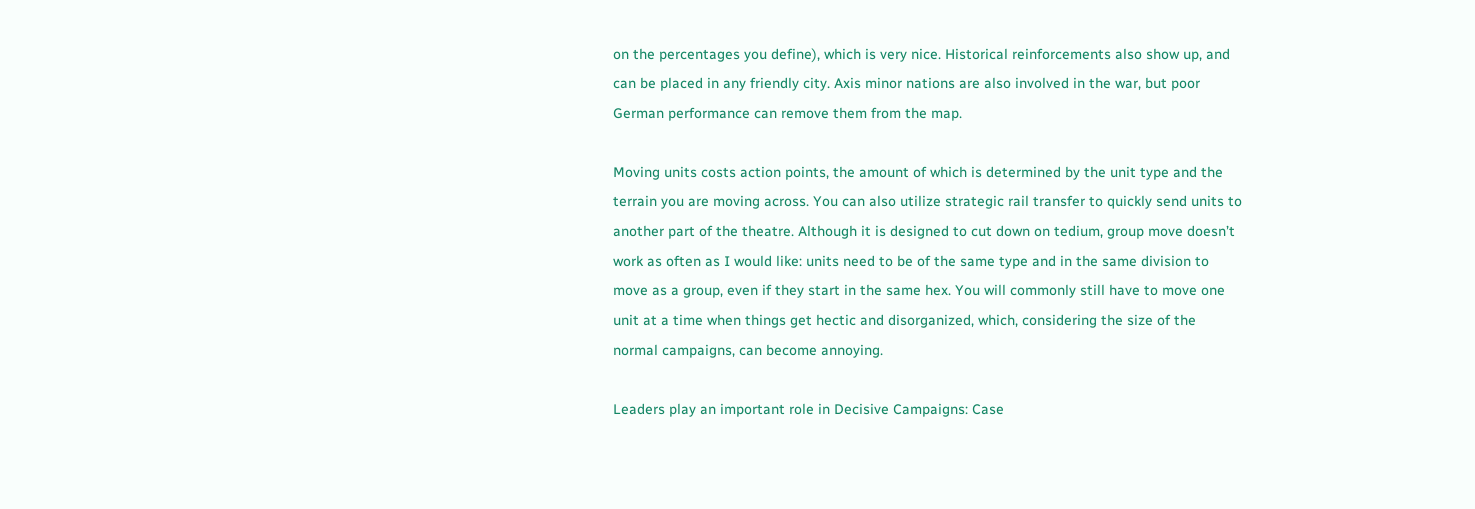on the percentages you define), which is very nice. Historical reinforcements also show up, and can be placed in any friendly city. Axis minor nations are also involved in the war, but poor German performance can remove them from the map.

Moving units costs action points, the amount of which is determined by the unit type and the terrain you are moving across. You can also utilize strategic rail transfer to quickly send units to another part of the theatre. Although it is designed to cut down on tedium, group move doesn’t work as often as I would like: units need to be of the same type and in the same division to move as a group, even if they start in the same hex. You will commonly still have to move one unit at a time when things get hectic and disorganized, which, considering the size of the normal campaigns, can become annoying.

Leaders play an important role in Decisive Campaigns: Case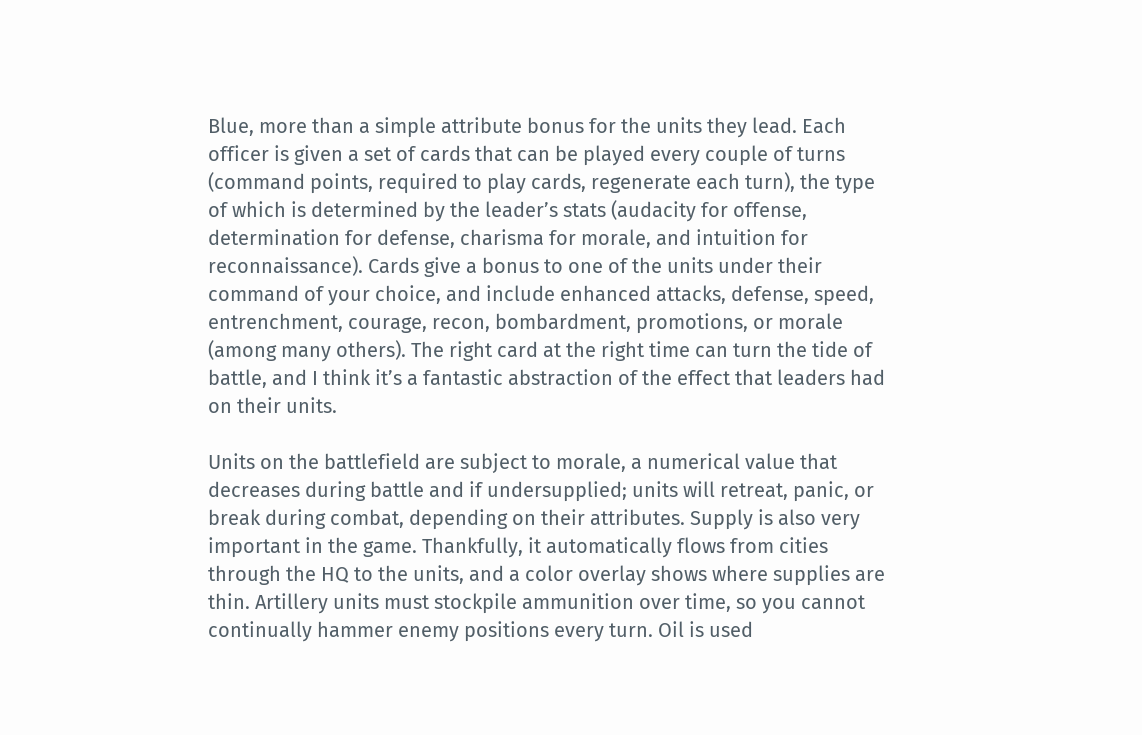Blue, more than a simple attribute bonus for the units they lead. Each officer is given a set of cards that can be played every couple of turns (command points, required to play cards, regenerate each turn), the type of which is determined by the leader’s stats (audacity for offense, determination for defense, charisma for morale, and intuition for reconnaissance). Cards give a bonus to one of the units under their command of your choice, and include enhanced attacks, defense, speed, entrenchment, courage, recon, bombardment, promotions, or morale (among many others). The right card at the right time can turn the tide of battle, and I think it’s a fantastic abstraction of the effect that leaders had on their units.

Units on the battlefield are subject to morale, a numerical value that decreases during battle and if undersupplied; units will retreat, panic, or break during combat, depending on their attributes. Supply is also very important in the game. Thankfully, it automatically flows from cities through the HQ to the units, and a color overlay shows where supplies are thin. Artillery units must stockpile ammunition over time, so you cannot continually hammer enemy positions every turn. Oil is used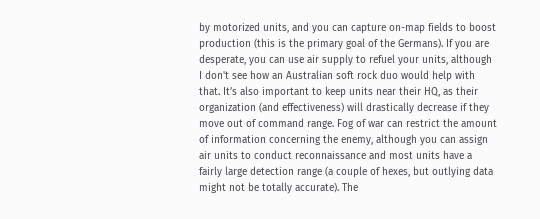by motorized units, and you can capture on-map fields to boost production (this is the primary goal of the Germans). If you are desperate, you can use air supply to refuel your units, although I don't see how an Australian soft rock duo would help with that. It’s also important to keep units near their HQ, as their organization (and effectiveness) will drastically decrease if they move out of command range. Fog of war can restrict the amount of information concerning the enemy, although you can assign air units to conduct reconnaissance and most units have a fairly large detection range (a couple of hexes, but outlying data might not be totally accurate). The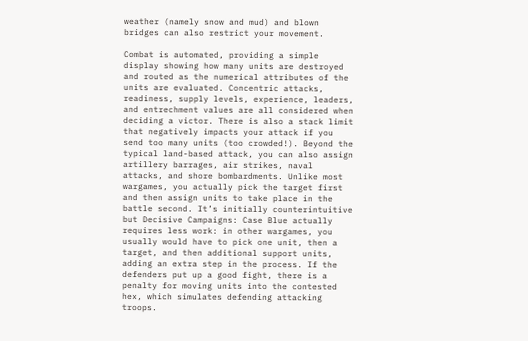weather (namely snow and mud) and blown bridges can also restrict your movement.

Combat is automated, providing a simple display showing how many units are destroyed and routed as the numerical attributes of the units are evaluated. Concentric attacks, readiness, supply levels, experience, leaders, and entrechment values are all considered when deciding a victor. There is also a stack limit that negatively impacts your attack if you send too many units (too crowded!). Beyond the typical land-based attack, you can also assign artillery barrages, air strikes, naval attacks, and shore bombardments. Unlike most wargames, you actually pick the target first and then assign units to take place in the battle second. It’s initially counterintuitive but Decisive Campaigns: Case Blue actually requires less work: in other wargames, you usually would have to pick one unit, then a target, and then additional support units, adding an extra step in the process. If the defenders put up a good fight, there is a penalty for moving units into the contested hex, which simulates defending attacking troops.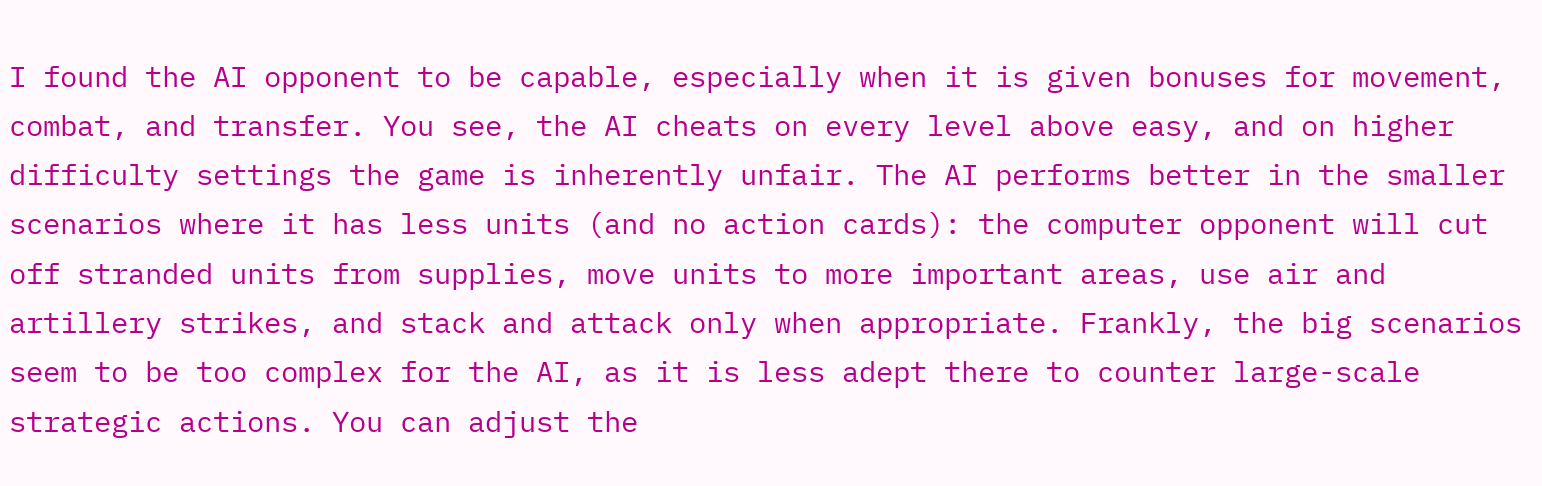I found the AI opponent to be capable, especially when it is given bonuses for movement, combat, and transfer. You see, the AI cheats on every level above easy, and on higher difficulty settings the game is inherently unfair. The AI performs better in the smaller scenarios where it has less units (and no action cards): the computer opponent will cut off stranded units from supplies, move units to more important areas, use air and artillery strikes, and stack and attack only when appropriate. Frankly, the big scenarios seem to be too complex for the AI, as it is less adept there to counter large-scale strategic actions. You can adjust the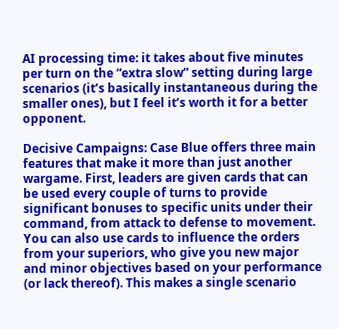AI processing time: it takes about five minutes per turn on the “extra slow” setting during large scenarios (it’s basically instantaneous during the smaller ones), but I feel it’s worth it for a better opponent.

Decisive Campaigns: Case Blue offers three main features that make it more than just another wargame. First, leaders are given cards that can be used every couple of turns to provide significant bonuses to specific units under their command, from attack to defense to movement. You can also use cards to influence the orders from your superiors, who give you new major and minor objectives based on your performance (or lack thereof). This makes a single scenario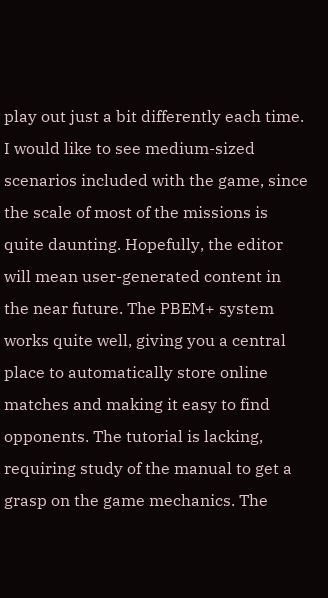play out just a bit differently each time. I would like to see medium-sized scenarios included with the game, since the scale of most of the missions is quite daunting. Hopefully, the editor will mean user-generated content in the near future. The PBEM+ system works quite well, giving you a central place to automatically store online matches and making it easy to find opponents. The tutorial is lacking, requiring study of the manual to get a grasp on the game mechanics. The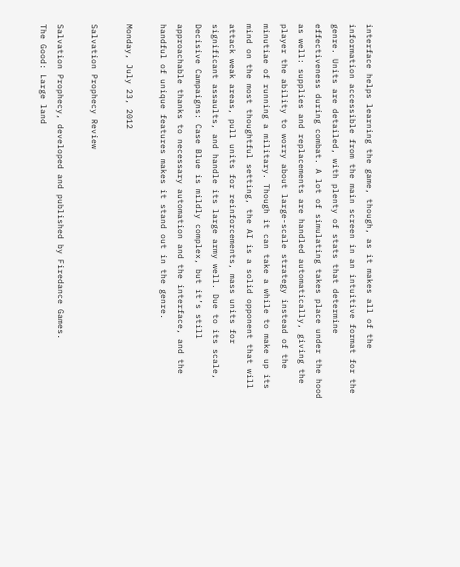interface helps learning the game, though, as it makes all of the information accessible from the main screen in an intuitive format for the genre. Units are detailed, with plenty of stats that determine effectiveness during combat. A lot of simulating takes place under the hood as well: supplies and replacements are handled automatically, giving the player the ability to worry about large-scale strategy instead of the minutiae of running a military. Though it can take a while to make up its mind on the most thoughtful setting, the AI is a solid opponent that will attack weak areas, pull units for reinforcements, mass units for significant assaults, and handle its large army well. Due to its scale, Decisive Campaigns: Case Blue is mildly complex, but it’s still approachable thanks to necessary automation and the interface, and the handful of unique features makes it stand out in the genre.

Monday, July 23, 2012

Salvation Prophecy Review

Salvation Prophecy, developed and published by Firedance Games.
The Good: Large land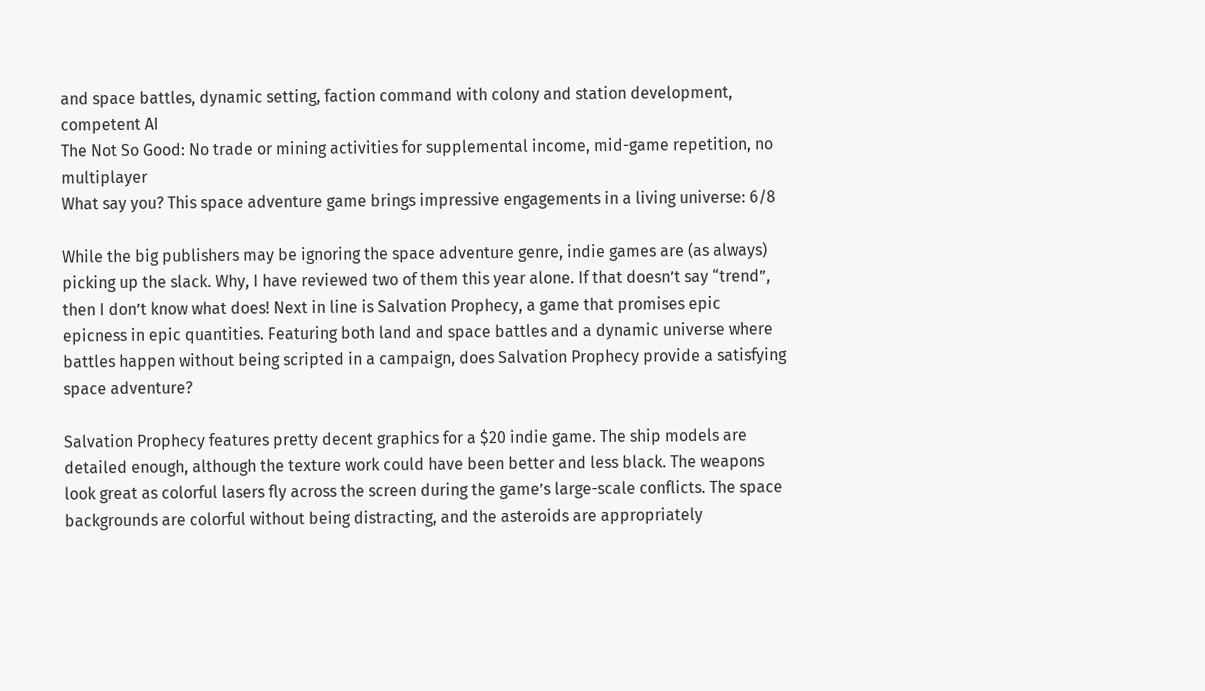and space battles, dynamic setting, faction command with colony and station development, competent AI
The Not So Good: No trade or mining activities for supplemental income, mid-game repetition, no multiplayer
What say you? This space adventure game brings impressive engagements in a living universe: 6/8

While the big publishers may be ignoring the space adventure genre, indie games are (as always) picking up the slack. Why, I have reviewed two of them this year alone. If that doesn’t say “trend”, then I don’t know what does! Next in line is Salvation Prophecy, a game that promises epic epicness in epic quantities. Featuring both land and space battles and a dynamic universe where battles happen without being scripted in a campaign, does Salvation Prophecy provide a satisfying space adventure?

Salvation Prophecy features pretty decent graphics for a $20 indie game. The ship models are detailed enough, although the texture work could have been better and less black. The weapons look great as colorful lasers fly across the screen during the game’s large-scale conflicts. The space backgrounds are colorful without being distracting, and the asteroids are appropriately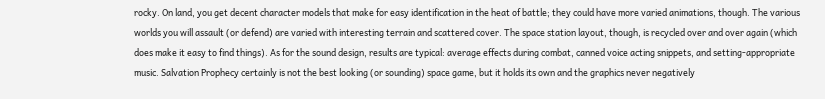rocky. On land, you get decent character models that make for easy identification in the heat of battle; they could have more varied animations, though. The various worlds you will assault (or defend) are varied with interesting terrain and scattered cover. The space station layout, though, is recycled over and over again (which does make it easy to find things). As for the sound design, results are typical: average effects during combat, canned voice acting snippets, and setting-appropriate music. Salvation Prophecy certainly is not the best looking (or sounding) space game, but it holds its own and the graphics never negatively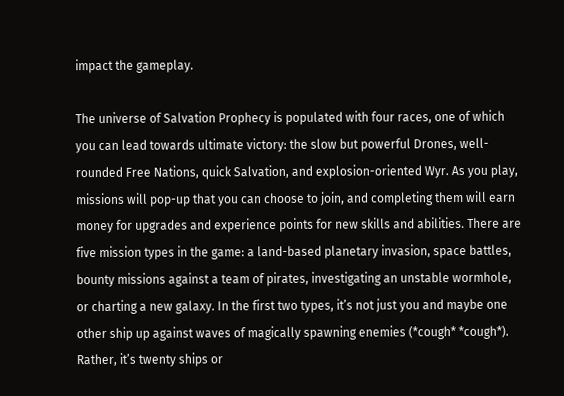impact the gameplay.

The universe of Salvation Prophecy is populated with four races, one of which you can lead towards ultimate victory: the slow but powerful Drones, well-rounded Free Nations, quick Salvation, and explosion-oriented Wyr. As you play, missions will pop-up that you can choose to join, and completing them will earn money for upgrades and experience points for new skills and abilities. There are five mission types in the game: a land-based planetary invasion, space battles, bounty missions against a team of pirates, investigating an unstable wormhole, or charting a new galaxy. In the first two types, it’s not just you and maybe one other ship up against waves of magically spawning enemies (*cough* *cough*). Rather, it’s twenty ships or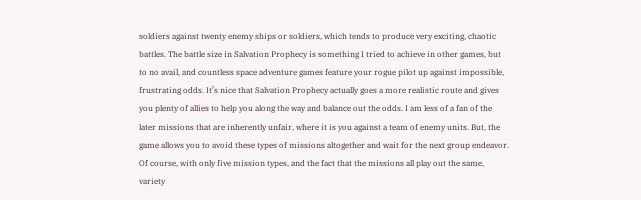soldiers against twenty enemy ships or soldiers, which tends to produce very exciting, chaotic battles. The battle size in Salvation Prophecy is something I tried to achieve in other games, but to no avail, and countless space adventure games feature your rogue pilot up against impossible, frustrating odds. It’s nice that Salvation Prophecy actually goes a more realistic route and gives you plenty of allies to help you along the way and balance out the odds. I am less of a fan of the later missions that are inherently unfair, where it is you against a team of enemy units. But, the game allows you to avoid these types of missions altogether and wait for the next group endeavor. Of course, with only five mission types, and the fact that the missions all play out the same, variety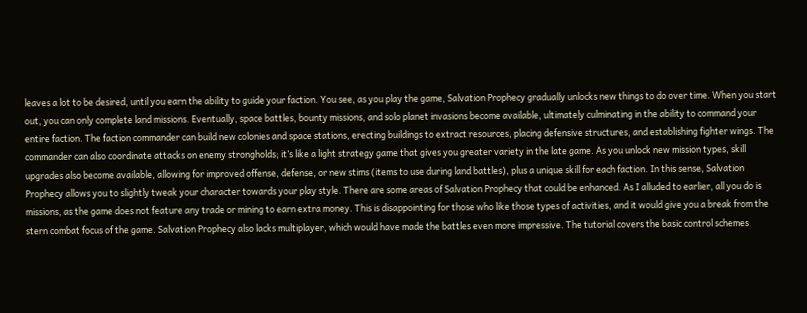leaves a lot to be desired, until you earn the ability to guide your faction. You see, as you play the game, Salvation Prophecy gradually unlocks new things to do over time. When you start out, you can only complete land missions. Eventually, space battles, bounty missions, and solo planet invasions become available, ultimately culminating in the ability to command your entire faction. The faction commander can build new colonies and space stations, erecting buildings to extract resources, placing defensive structures, and establishing fighter wings. The commander can also coordinate attacks on enemy strongholds; it’s like a light strategy game that gives you greater variety in the late game. As you unlock new mission types, skill upgrades also become available, allowing for improved offense, defense, or new stims (items to use during land battles), plus a unique skill for each faction. In this sense, Salvation Prophecy allows you to slightly tweak your character towards your play style. There are some areas of Salvation Prophecy that could be enhanced. As I alluded to earlier, all you do is missions, as the game does not feature any trade or mining to earn extra money. This is disappointing for those who like those types of activities, and it would give you a break from the stern combat focus of the game. Salvation Prophecy also lacks multiplayer, which would have made the battles even more impressive. The tutorial covers the basic control schemes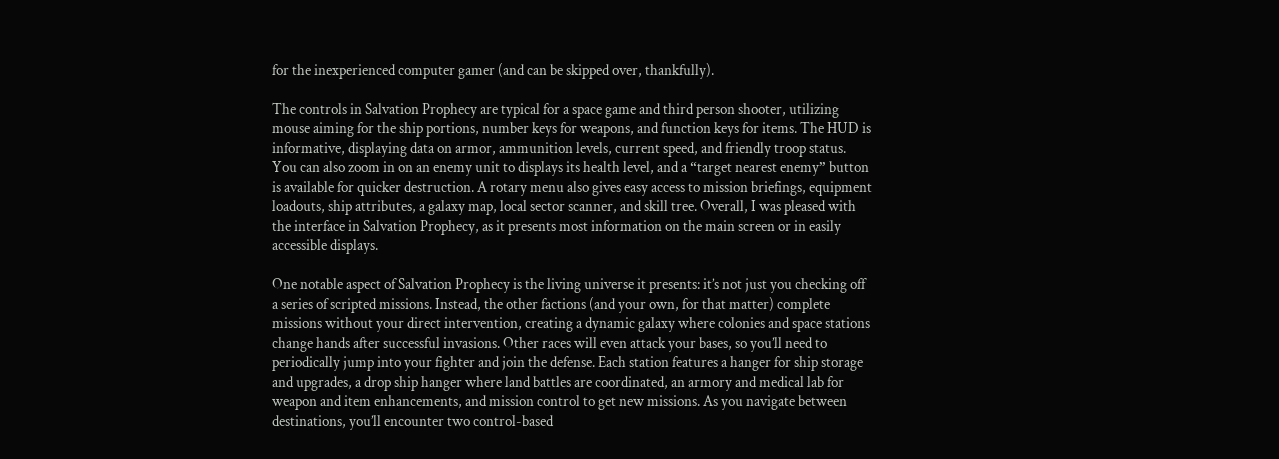for the inexperienced computer gamer (and can be skipped over, thankfully).

The controls in Salvation Prophecy are typical for a space game and third person shooter, utilizing mouse aiming for the ship portions, number keys for weapons, and function keys for items. The HUD is informative, displaying data on armor, ammunition levels, current speed, and friendly troop status. You can also zoom in on an enemy unit to displays its health level, and a “target nearest enemy” button is available for quicker destruction. A rotary menu also gives easy access to mission briefings, equipment loadouts, ship attributes, a galaxy map, local sector scanner, and skill tree. Overall, I was pleased with the interface in Salvation Prophecy, as it presents most information on the main screen or in easily accessible displays.

One notable aspect of Salvation Prophecy is the living universe it presents: it’s not just you checking off a series of scripted missions. Instead, the other factions (and your own, for that matter) complete missions without your direct intervention, creating a dynamic galaxy where colonies and space stations change hands after successful invasions. Other races will even attack your bases, so you’ll need to periodically jump into your fighter and join the defense. Each station features a hanger for ship storage and upgrades, a drop ship hanger where land battles are coordinated, an armory and medical lab for weapon and item enhancements, and mission control to get new missions. As you navigate between destinations, you’ll encounter two control-based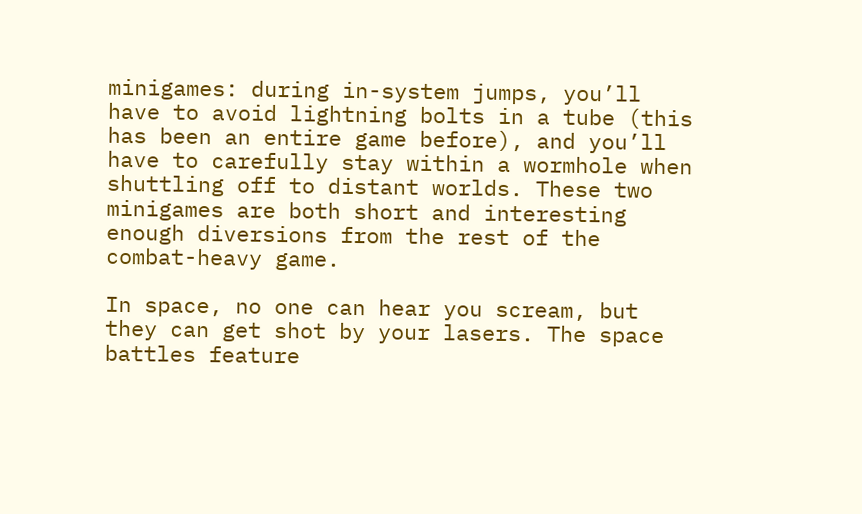minigames: during in-system jumps, you’ll have to avoid lightning bolts in a tube (this has been an entire game before), and you’ll have to carefully stay within a wormhole when shuttling off to distant worlds. These two minigames are both short and interesting enough diversions from the rest of the combat-heavy game.

In space, no one can hear you scream, but they can get shot by your lasers. The space battles feature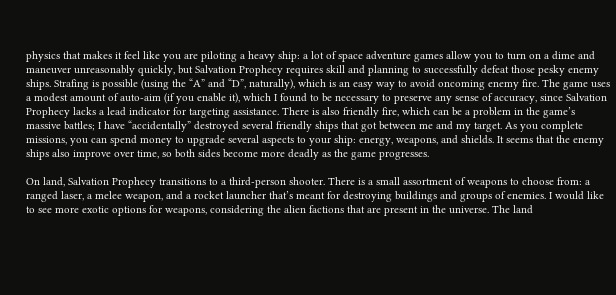physics that makes it feel like you are piloting a heavy ship: a lot of space adventure games allow you to turn on a dime and maneuver unreasonably quickly, but Salvation Prophecy requires skill and planning to successfully defeat those pesky enemy ships. Strafing is possible (using the “A” and “D”, naturally), which is an easy way to avoid oncoming enemy fire. The game uses a modest amount of auto-aim (if you enable it), which I found to be necessary to preserve any sense of accuracy, since Salvation Prophecy lacks a lead indicator for targeting assistance. There is also friendly fire, which can be a problem in the game’s massive battles; I have “accidentally” destroyed several friendly ships that got between me and my target. As you complete missions, you can spend money to upgrade several aspects to your ship: energy, weapons, and shields. It seems that the enemy ships also improve over time, so both sides become more deadly as the game progresses.

On land, Salvation Prophecy transitions to a third-person shooter. There is a small assortment of weapons to choose from: a ranged laser, a melee weapon, and a rocket launcher that’s meant for destroying buildings and groups of enemies. I would like to see more exotic options for weapons, considering the alien factions that are present in the universe. The land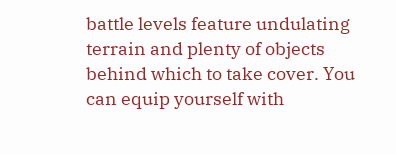battle levels feature undulating terrain and plenty of objects behind which to take cover. You can equip yourself with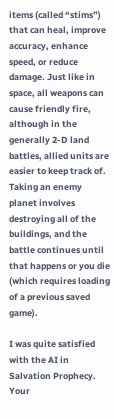items (called “stims”) that can heal, improve accuracy, enhance speed, or reduce damage. Just like in space, all weapons can cause friendly fire, although in the generally 2-D land battles, allied units are easier to keep track of. Taking an enemy planet involves destroying all of the buildings, and the battle continues until that happens or you die (which requires loading of a previous saved game).

I was quite satisfied with the AI in Salvation Prophecy. Your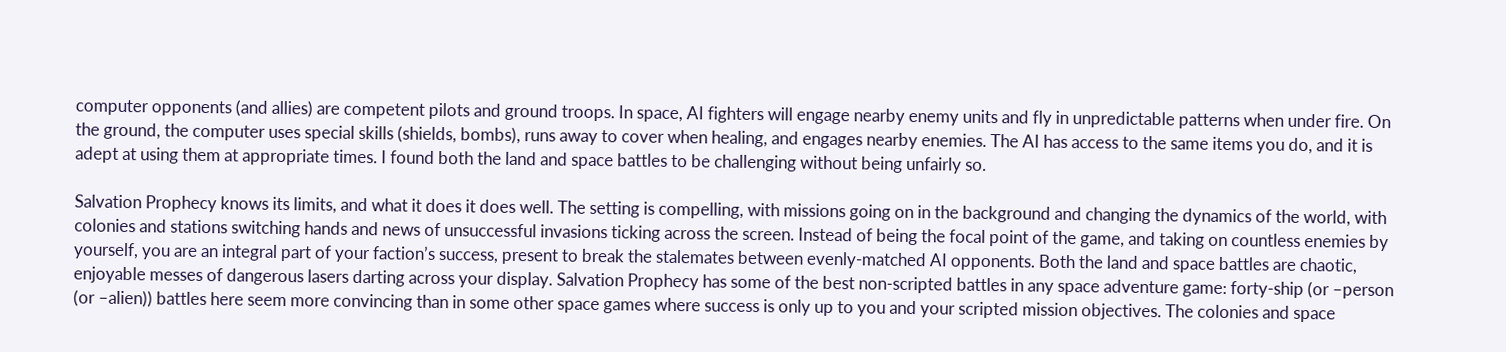computer opponents (and allies) are competent pilots and ground troops. In space, AI fighters will engage nearby enemy units and fly in unpredictable patterns when under fire. On the ground, the computer uses special skills (shields, bombs), runs away to cover when healing, and engages nearby enemies. The AI has access to the same items you do, and it is adept at using them at appropriate times. I found both the land and space battles to be challenging without being unfairly so.

Salvation Prophecy knows its limits, and what it does it does well. The setting is compelling, with missions going on in the background and changing the dynamics of the world, with colonies and stations switching hands and news of unsuccessful invasions ticking across the screen. Instead of being the focal point of the game, and taking on countless enemies by yourself, you are an integral part of your faction’s success, present to break the stalemates between evenly-matched AI opponents. Both the land and space battles are chaotic, enjoyable messes of dangerous lasers darting across your display. Salvation Prophecy has some of the best non-scripted battles in any space adventure game: forty-ship (or –person (or –alien)) battles here seem more convincing than in some other space games where success is only up to you and your scripted mission objectives. The colonies and space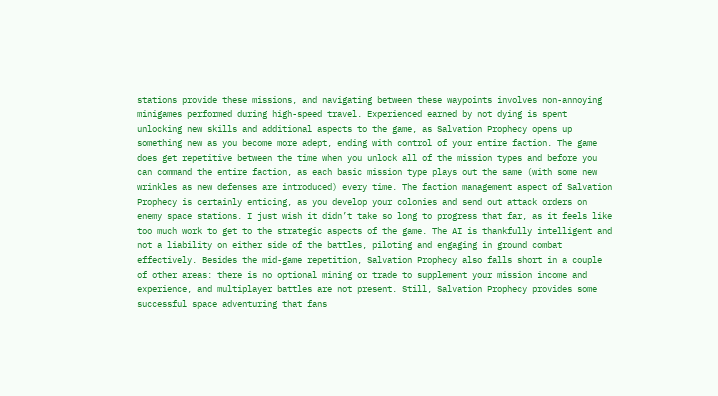stations provide these missions, and navigating between these waypoints involves non-annoying minigames performed during high-speed travel. Experienced earned by not dying is spent unlocking new skills and additional aspects to the game, as Salvation Prophecy opens up something new as you become more adept, ending with control of your entire faction. The game does get repetitive between the time when you unlock all of the mission types and before you can command the entire faction, as each basic mission type plays out the same (with some new wrinkles as new defenses are introduced) every time. The faction management aspect of Salvation Prophecy is certainly enticing, as you develop your colonies and send out attack orders on enemy space stations. I just wish it didn’t take so long to progress that far, as it feels like too much work to get to the strategic aspects of the game. The AI is thankfully intelligent and not a liability on either side of the battles, piloting and engaging in ground combat effectively. Besides the mid-game repetition, Salvation Prophecy also falls short in a couple of other areas: there is no optional mining or trade to supplement your mission income and experience, and multiplayer battles are not present. Still, Salvation Prophecy provides some successful space adventuring that fans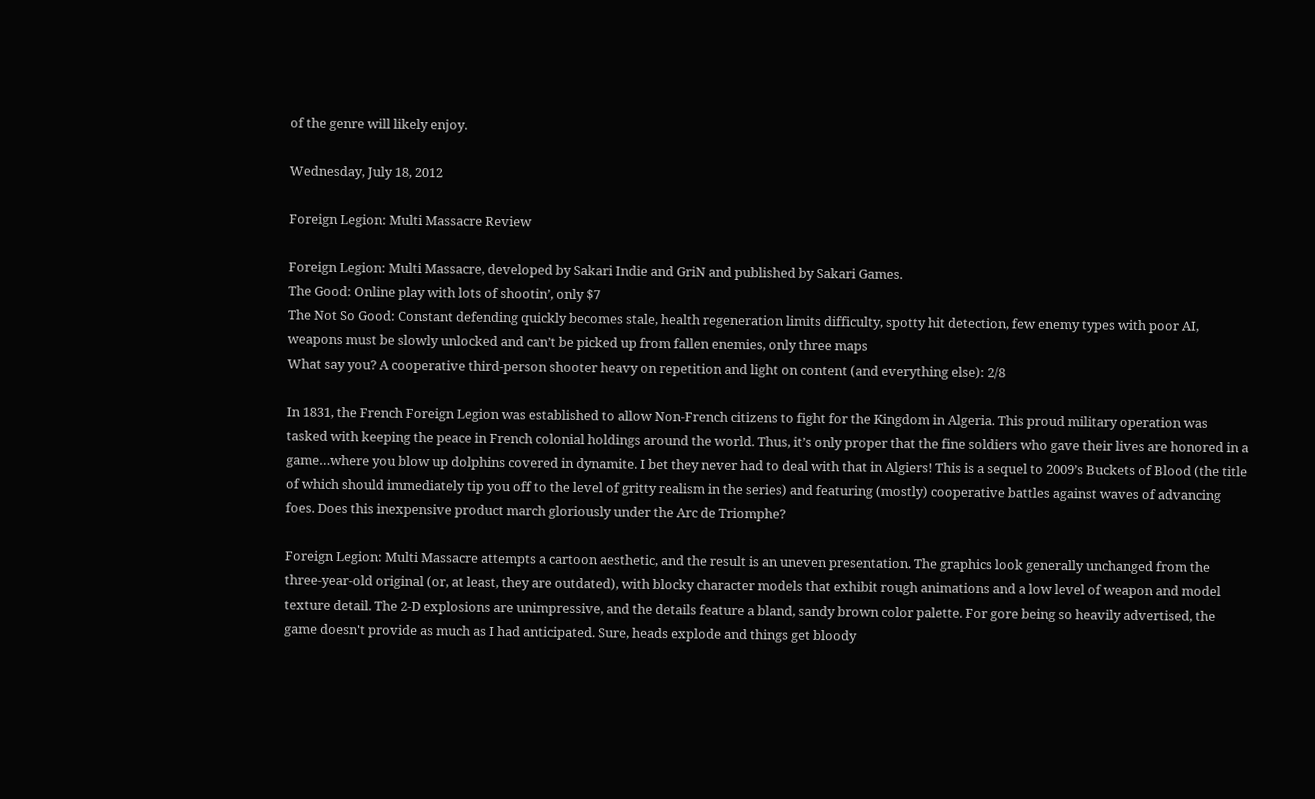of the genre will likely enjoy.

Wednesday, July 18, 2012

Foreign Legion: Multi Massacre Review

Foreign Legion: Multi Massacre, developed by Sakari Indie and GriN and published by Sakari Games.
The Good: Online play with lots of shootin’, only $7
The Not So Good: Constant defending quickly becomes stale, health regeneration limits difficulty, spotty hit detection, few enemy types with poor AI, weapons must be slowly unlocked and can’t be picked up from fallen enemies, only three maps
What say you? A cooperative third-person shooter heavy on repetition and light on content (and everything else): 2/8

In 1831, the French Foreign Legion was established to allow Non-French citizens to fight for the Kingdom in Algeria. This proud military operation was tasked with keeping the peace in French colonial holdings around the world. Thus, it’s only proper that the fine soldiers who gave their lives are honored in a game…where you blow up dolphins covered in dynamite. I bet they never had to deal with that in Algiers! This is a sequel to 2009’s Buckets of Blood (the title of which should immediately tip you off to the level of gritty realism in the series) and featuring (mostly) cooperative battles against waves of advancing foes. Does this inexpensive product march gloriously under the Arc de Triomphe?

Foreign Legion: Multi Massacre attempts a cartoon aesthetic, and the result is an uneven presentation. The graphics look generally unchanged from the three-year-old original (or, at least, they are outdated), with blocky character models that exhibit rough animations and a low level of weapon and model texture detail. The 2-D explosions are unimpressive, and the details feature a bland, sandy brown color palette. For gore being so heavily advertised, the game doesn't provide as much as I had anticipated. Sure, heads explode and things get bloody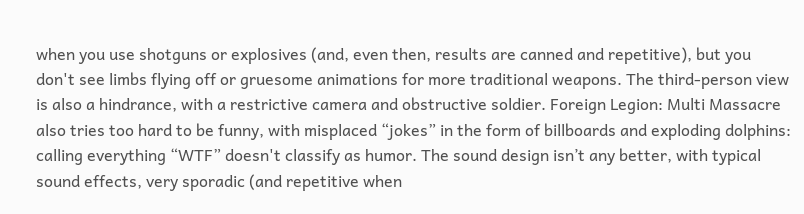when you use shotguns or explosives (and, even then, results are canned and repetitive), but you don't see limbs flying off or gruesome animations for more traditional weapons. The third-person view is also a hindrance, with a restrictive camera and obstructive soldier. Foreign Legion: Multi Massacre also tries too hard to be funny, with misplaced “jokes” in the form of billboards and exploding dolphins: calling everything “WTF” doesn't classify as humor. The sound design isn’t any better, with typical sound effects, very sporadic (and repetitive when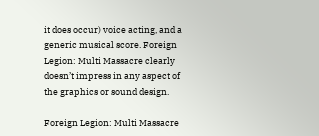it does occur) voice acting, and a generic musical score. Foreign Legion: Multi Massacre clearly doesn’t impress in any aspect of the graphics or sound design.

Foreign Legion: Multi Massacre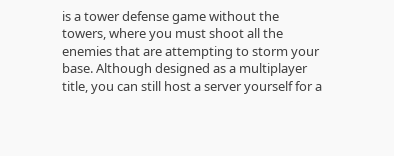is a tower defense game without the towers, where you must shoot all the enemies that are attempting to storm your base. Although designed as a multiplayer title, you can still host a server yourself for a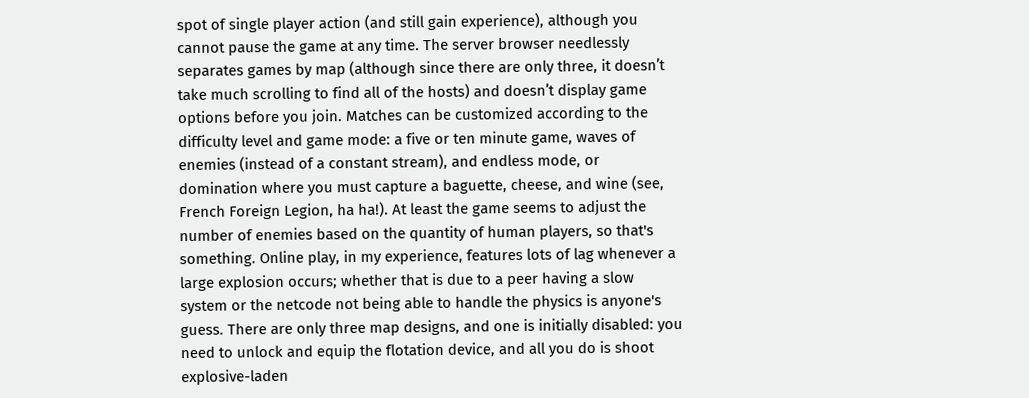spot of single player action (and still gain experience), although you cannot pause the game at any time. The server browser needlessly separates games by map (although since there are only three, it doesn’t take much scrolling to find all of the hosts) and doesn’t display game options before you join. Matches can be customized according to the difficulty level and game mode: a five or ten minute game, waves of enemies (instead of a constant stream), and endless mode, or domination where you must capture a baguette, cheese, and wine (see, French Foreign Legion, ha ha!). At least the game seems to adjust the number of enemies based on the quantity of human players, so that's something. Online play, in my experience, features lots of lag whenever a large explosion occurs; whether that is due to a peer having a slow system or the netcode not being able to handle the physics is anyone's guess. There are only three map designs, and one is initially disabled: you need to unlock and equip the flotation device, and all you do is shoot explosive-laden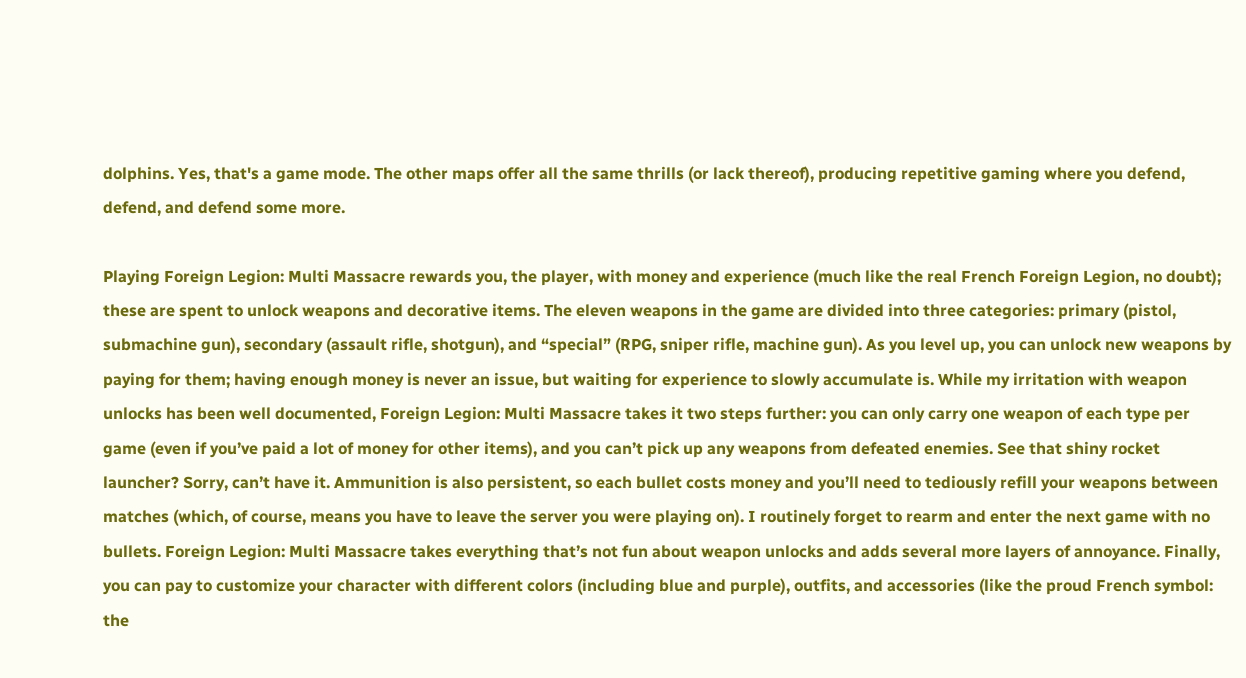dolphins. Yes, that's a game mode. The other maps offer all the same thrills (or lack thereof), producing repetitive gaming where you defend, defend, and defend some more.

Playing Foreign Legion: Multi Massacre rewards you, the player, with money and experience (much like the real French Foreign Legion, no doubt); these are spent to unlock weapons and decorative items. The eleven weapons in the game are divided into three categories: primary (pistol, submachine gun), secondary (assault rifle, shotgun), and “special” (RPG, sniper rifle, machine gun). As you level up, you can unlock new weapons by paying for them; having enough money is never an issue, but waiting for experience to slowly accumulate is. While my irritation with weapon unlocks has been well documented, Foreign Legion: Multi Massacre takes it two steps further: you can only carry one weapon of each type per game (even if you’ve paid a lot of money for other items), and you can’t pick up any weapons from defeated enemies. See that shiny rocket launcher? Sorry, can’t have it. Ammunition is also persistent, so each bullet costs money and you’ll need to tediously refill your weapons between matches (which, of course, means you have to leave the server you were playing on). I routinely forget to rearm and enter the next game with no bullets. Foreign Legion: Multi Massacre takes everything that’s not fun about weapon unlocks and adds several more layers of annoyance. Finally, you can pay to customize your character with different colors (including blue and purple), outfits, and accessories (like the proud French symbol: the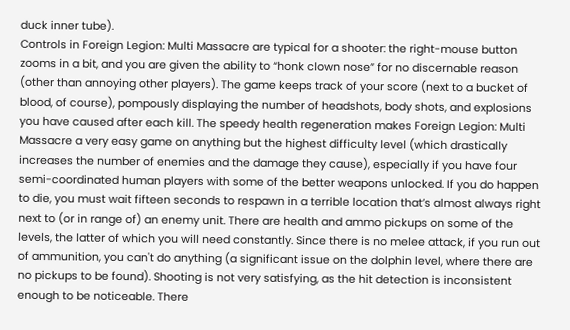duck inner tube).
Controls in Foreign Legion: Multi Massacre are typical for a shooter: the right-mouse button zooms in a bit, and you are given the ability to “honk clown nose” for no discernable reason (other than annoying other players). The game keeps track of your score (next to a bucket of blood, of course), pompously displaying the number of headshots, body shots, and explosions you have caused after each kill. The speedy health regeneration makes Foreign Legion: Multi Massacre a very easy game on anything but the highest difficulty level (which drastically increases the number of enemies and the damage they cause), especially if you have four semi-coordinated human players with some of the better weapons unlocked. If you do happen to die, you must wait fifteen seconds to respawn in a terrible location that’s almost always right next to (or in range of) an enemy unit. There are health and ammo pickups on some of the levels, the latter of which you will need constantly. Since there is no melee attack, if you run out of ammunition, you can't do anything (a significant issue on the dolphin level, where there are no pickups to be found). Shooting is not very satisfying, as the hit detection is inconsistent enough to be noticeable. There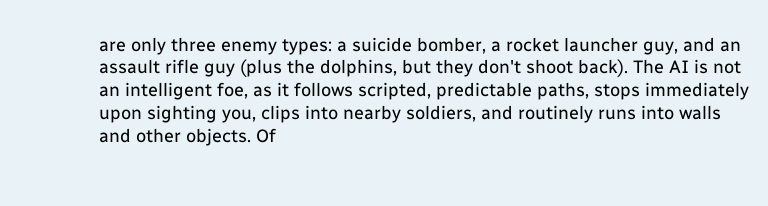are only three enemy types: a suicide bomber, a rocket launcher guy, and an assault rifle guy (plus the dolphins, but they don't shoot back). The AI is not an intelligent foe, as it follows scripted, predictable paths, stops immediately upon sighting you, clips into nearby soldiers, and routinely runs into walls and other objects. Of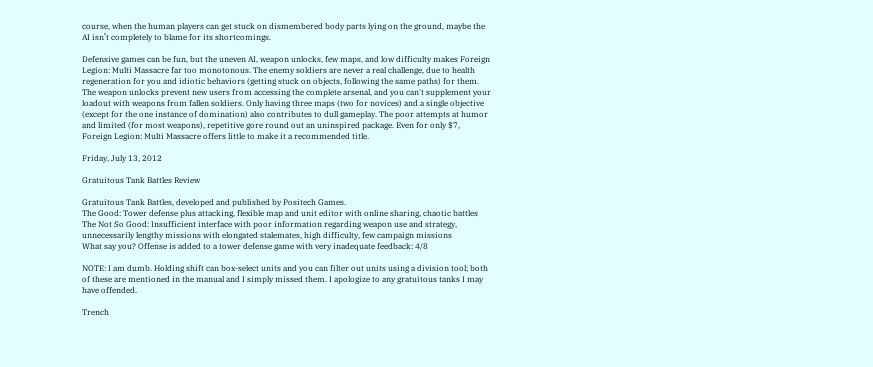course, when the human players can get stuck on dismembered body parts lying on the ground, maybe the AI isn’t completely to blame for its shortcomings.

Defensive games can be fun, but the uneven AI, weapon unlocks, few maps, and low difficulty makes Foreign Legion: Multi Massacre far too monotonous. The enemy soldiers are never a real challenge, due to health regeneration for you and idiotic behaviors (getting stuck on objects, following the same paths) for them. The weapon unlocks prevent new users from accessing the complete arsenal, and you can't supplement your loadout with weapons from fallen soldiers. Only having three maps (two for novices) and a single objective (except for the one instance of domination) also contributes to dull gameplay. The poor attempts at humor and limited (for most weapons), repetitive gore round out an uninspired package. Even for only $7, Foreign Legion: Multi Massacre offers little to make it a recommended title.

Friday, July 13, 2012

Gratuitous Tank Battles Review

Gratuitous Tank Battles, developed and published by Positech Games.
The Good: Tower defense plus attacking, flexible map and unit editor with online sharing, chaotic battles
The Not So Good: Insufficient interface with poor information regarding weapon use and strategy, unnecessarily lengthy missions with elongated stalemates, high difficulty, few campaign missions
What say you? Offense is added to a tower defense game with very inadequate feedback: 4/8

NOTE: I am dumb. Holding shift can box-select units and you can filter out units using a division tool; both of these are mentioned in the manual and I simply missed them. I apologize to any gratuitous tanks I may have offended.

Trench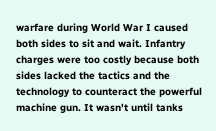warfare during World War I caused both sides to sit and wait. Infantry charges were too costly because both sides lacked the tactics and the technology to counteract the powerful machine gun. It wasn't until tanks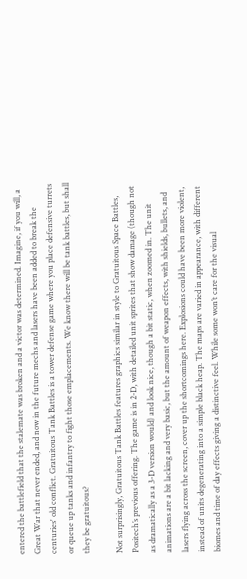entered the battlefield that the stalemate was broken and a victor was determined. Imagine, if you will, a Great War that never ended, and now in the future mechs and lasers have been added to break the centuries' old conflict. Gratuitous Tank Battles is a tower defense game where you place defensive turrets or queue up tanks and infantry to fight those emplacements. We know there will be tank battles, but shall they be gratuitous?

Not surprisingly, Gratuitous Tank Battles features graphics similar in style to Gratuitous Space Battles, Positech’s previous offering. The game is in 2-D, with detailed unit sprites that show damage (though not as dramatically as a 3-D version would) and look nice, though a bit static, when zoomed in. The unit animations are a bit lacking and very basic, but the amount of weapon effects, with shields, bullets, and lasers flying across the screen, cover up the shortcomings here. Explosions could have been more violent, instead of units degenerating into a simple black heap. The maps are varied in appearance, with different biomes and time of day effects giving a distinctive feel. While some won’t care for the visual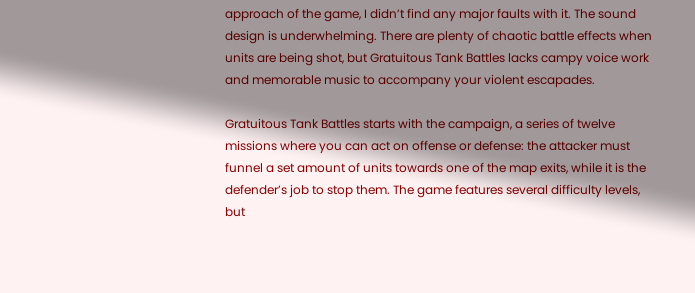approach of the game, I didn’t find any major faults with it. The sound design is underwhelming. There are plenty of chaotic battle effects when units are being shot, but Gratuitous Tank Battles lacks campy voice work and memorable music to accompany your violent escapades.

Gratuitous Tank Battles starts with the campaign, a series of twelve missions where you can act on offense or defense: the attacker must funnel a set amount of units towards one of the map exits, while it is the defender’s job to stop them. The game features several difficulty levels, but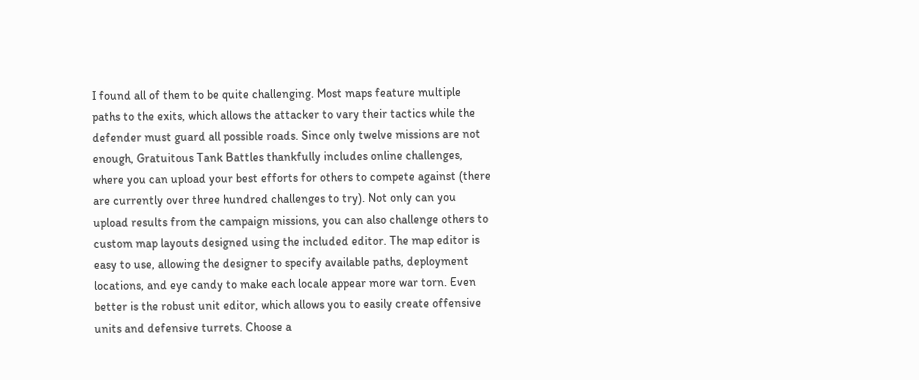I found all of them to be quite challenging. Most maps feature multiple paths to the exits, which allows the attacker to vary their tactics while the defender must guard all possible roads. Since only twelve missions are not enough, Gratuitous Tank Battles thankfully includes online challenges, where you can upload your best efforts for others to compete against (there are currently over three hundred challenges to try). Not only can you upload results from the campaign missions, you can also challenge others to custom map layouts designed using the included editor. The map editor is easy to use, allowing the designer to specify available paths, deployment locations, and eye candy to make each locale appear more war torn. Even better is the robust unit editor, which allows you to easily create offensive units and defensive turrets. Choose a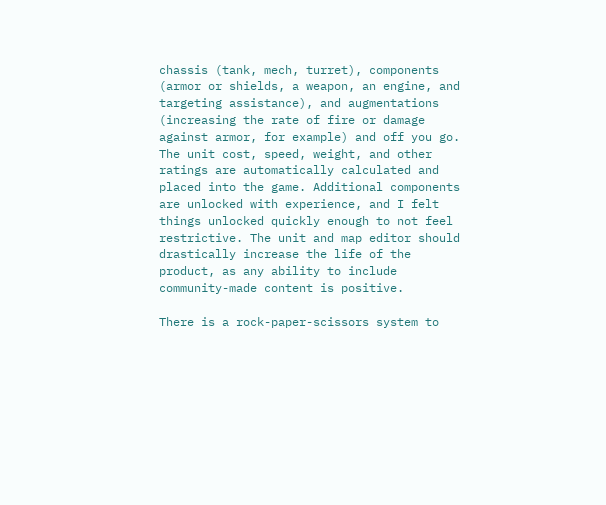chassis (tank, mech, turret), components (armor or shields, a weapon, an engine, and targeting assistance), and augmentations (increasing the rate of fire or damage against armor, for example) and off you go. The unit cost, speed, weight, and other ratings are automatically calculated and placed into the game. Additional components are unlocked with experience, and I felt things unlocked quickly enough to not feel restrictive. The unit and map editor should drastically increase the life of the product, as any ability to include community-made content is positive.

There is a rock-paper-scissors system to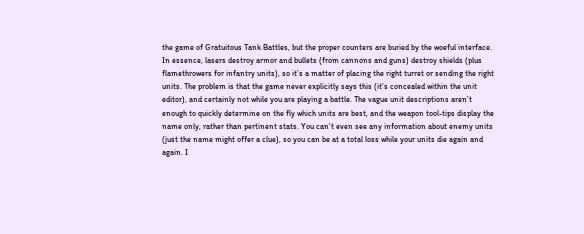the game of Gratuitous Tank Battles, but the proper counters are buried by the woeful interface. In essence, lasers destroy armor and bullets (from cannons and guns) destroy shields (plus flamethrowers for infantry units), so it’s a matter of placing the right turret or sending the right units. The problem is that the game never explicitly says this (it’s concealed within the unit editor), and certainly not while you are playing a battle. The vague unit descriptions aren’t enough to quickly determine on the fly which units are best, and the weapon tool-tips display the name only, rather than pertinent stats. You can’t even see any information about enemy units (just the name might offer a clue), so you can be at a total loss while your units die again and again. I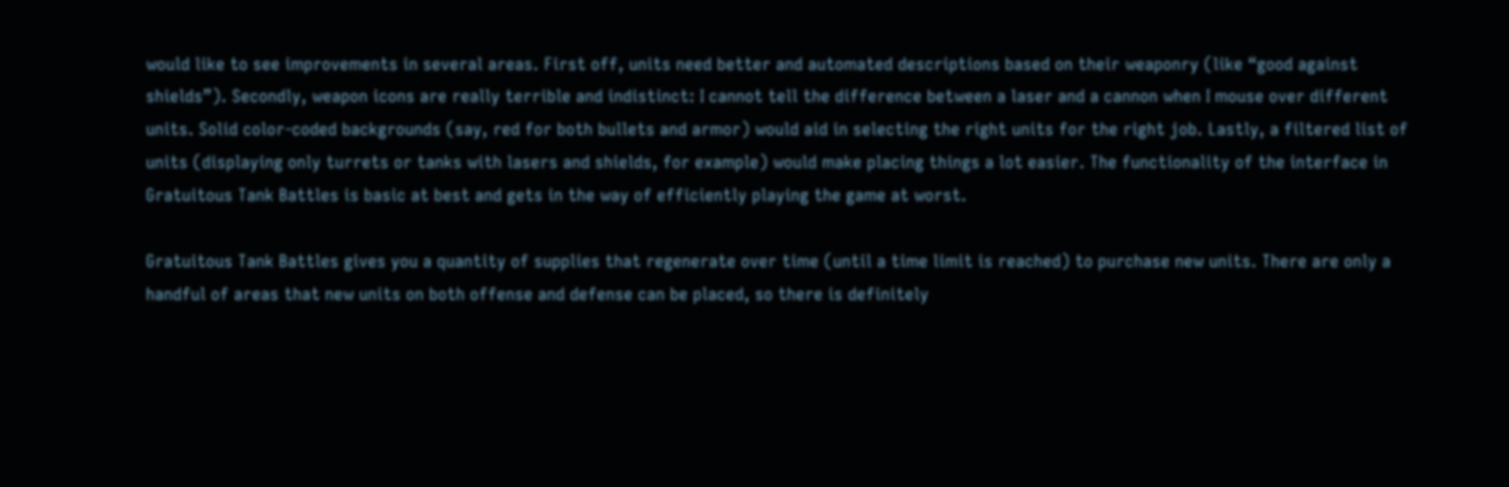would like to see improvements in several areas. First off, units need better and automated descriptions based on their weaponry (like “good against shields”). Secondly, weapon icons are really terrible and indistinct: I cannot tell the difference between a laser and a cannon when I mouse over different units. Solid color-coded backgrounds (say, red for both bullets and armor) would aid in selecting the right units for the right job. Lastly, a filtered list of units (displaying only turrets or tanks with lasers and shields, for example) would make placing things a lot easier. The functionality of the interface in Gratuitous Tank Battles is basic at best and gets in the way of efficiently playing the game at worst.

Gratuitous Tank Battles gives you a quantity of supplies that regenerate over time (until a time limit is reached) to purchase new units. There are only a handful of areas that new units on both offense and defense can be placed, so there is definitely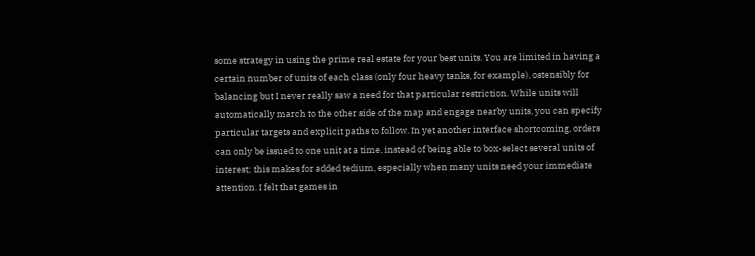some strategy in using the prime real estate for your best units. You are limited in having a certain number of units of each class (only four heavy tanks, for example), ostensibly for balancing but I never really saw a need for that particular restriction. While units will automatically march to the other side of the map and engage nearby units, you can specify particular targets and explicit paths to follow. In yet another interface shortcoming, orders can only be issued to one unit at a time, instead of being able to box-select several units of interest; this makes for added tedium, especially when many units need your immediate attention. I felt that games in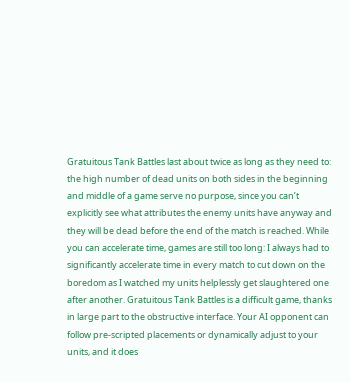Gratuitous Tank Battles last about twice as long as they need to: the high number of dead units on both sides in the beginning and middle of a game serve no purpose, since you can’t explicitly see what attributes the enemy units have anyway and they will be dead before the end of the match is reached. While you can accelerate time, games are still too long: I always had to significantly accelerate time in every match to cut down on the boredom as I watched my units helplessly get slaughtered one after another. Gratuitous Tank Battles is a difficult game, thanks in large part to the obstructive interface. Your AI opponent can follow pre-scripted placements or dynamically adjust to your units, and it does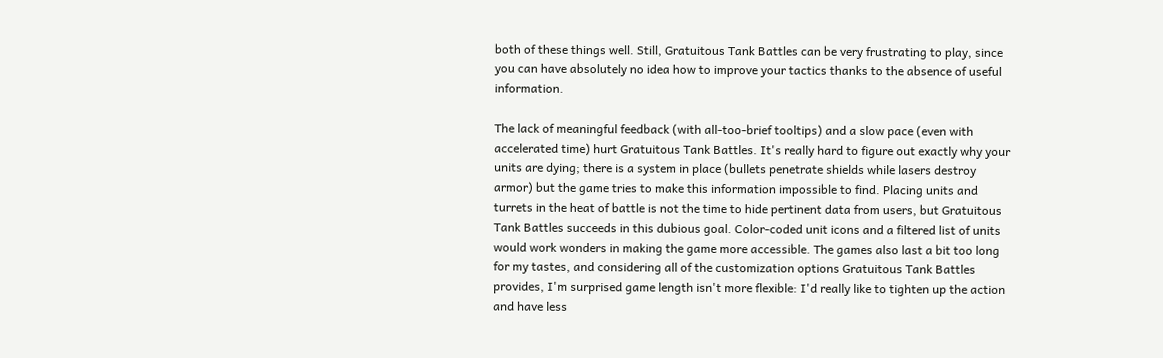both of these things well. Still, Gratuitous Tank Battles can be very frustrating to play, since you can have absolutely no idea how to improve your tactics thanks to the absence of useful information.

The lack of meaningful feedback (with all-too-brief tooltips) and a slow pace (even with accelerated time) hurt Gratuitous Tank Battles. It's really hard to figure out exactly why your units are dying; there is a system in place (bullets penetrate shields while lasers destroy armor) but the game tries to make this information impossible to find. Placing units and turrets in the heat of battle is not the time to hide pertinent data from users, but Gratuitous Tank Battles succeeds in this dubious goal. Color-coded unit icons and a filtered list of units would work wonders in making the game more accessible. The games also last a bit too long for my tastes, and considering all of the customization options Gratuitous Tank Battles provides, I'm surprised game length isn't more flexible: I'd really like to tighten up the action and have less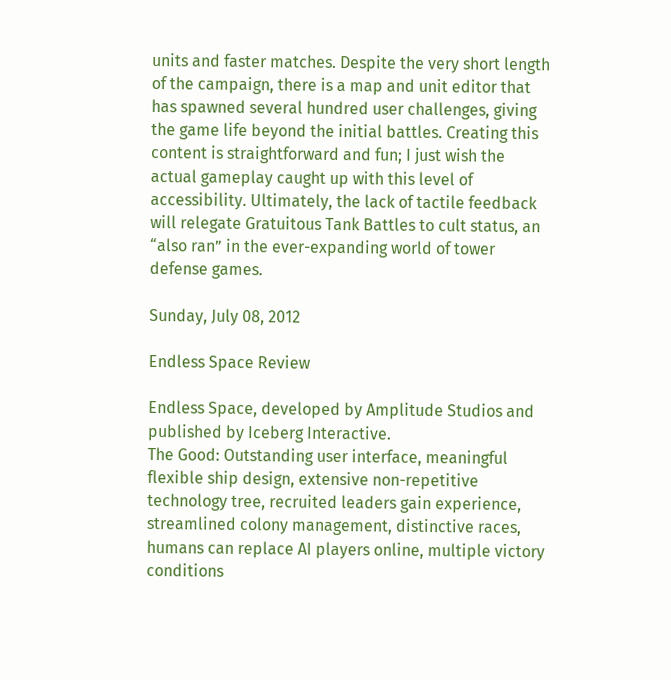units and faster matches. Despite the very short length of the campaign, there is a map and unit editor that has spawned several hundred user challenges, giving the game life beyond the initial battles. Creating this content is straightforward and fun; I just wish the actual gameplay caught up with this level of accessibility. Ultimately, the lack of tactile feedback will relegate Gratuitous Tank Battles to cult status, an “also ran” in the ever-expanding world of tower defense games.

Sunday, July 08, 2012

Endless Space Review

Endless Space, developed by Amplitude Studios and published by Iceberg Interactive.
The Good: Outstanding user interface, meaningful flexible ship design, extensive non-repetitive technology tree, recruited leaders gain experience, streamlined colony management, distinctive races, humans can replace AI players online, multiple victory conditions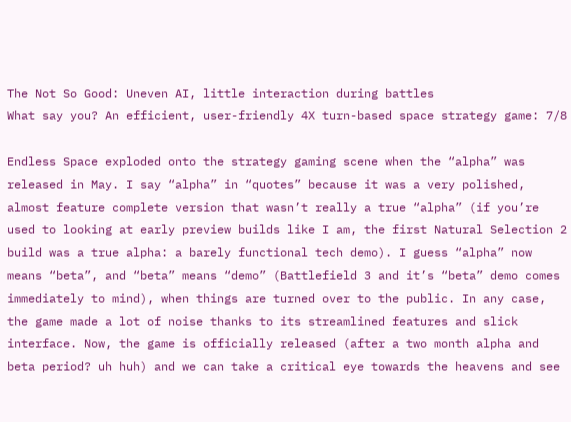The Not So Good: Uneven AI, little interaction during battles
What say you? An efficient, user-friendly 4X turn-based space strategy game: 7/8

Endless Space exploded onto the strategy gaming scene when the “alpha” was released in May. I say “alpha” in “quotes” because it was a very polished, almost feature complete version that wasn’t really a true “alpha” (if you’re used to looking at early preview builds like I am, the first Natural Selection 2 build was a true alpha: a barely functional tech demo). I guess “alpha” now means “beta”, and “beta” means “demo” (Battlefield 3 and it’s “beta” demo comes immediately to mind), when things are turned over to the public. In any case, the game made a lot of noise thanks to its streamlined features and slick interface. Now, the game is officially released (after a two month alpha and beta period? uh huh) and we can take a critical eye towards the heavens and see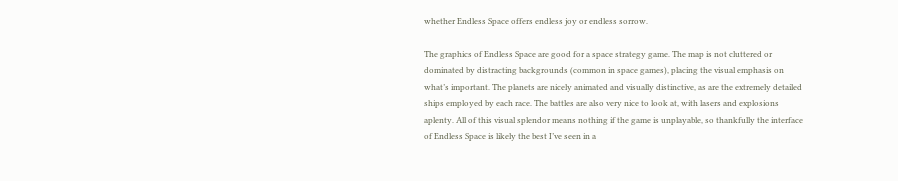whether Endless Space offers endless joy or endless sorrow.

The graphics of Endless Space are good for a space strategy game. The map is not cluttered or dominated by distracting backgrounds (common in space games), placing the visual emphasis on what’s important. The planets are nicely animated and visually distinctive, as are the extremely detailed ships employed by each race. The battles are also very nice to look at, with lasers and explosions aplenty. All of this visual splendor means nothing if the game is unplayable, so thankfully the interface of Endless Space is likely the best I’ve seen in a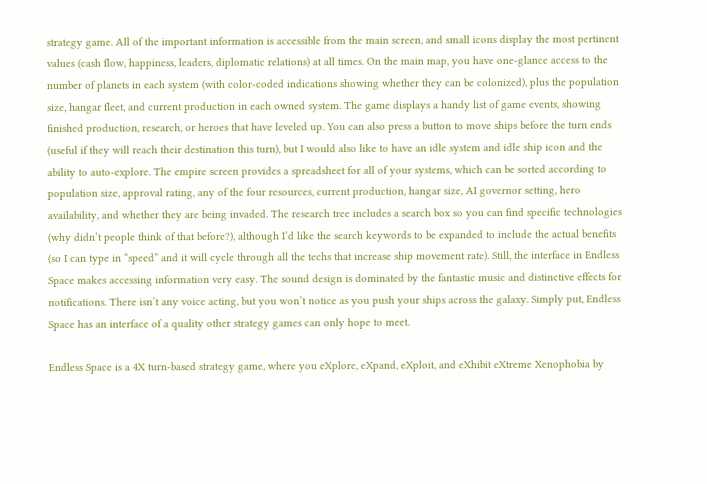strategy game. All of the important information is accessible from the main screen, and small icons display the most pertinent values (cash flow, happiness, leaders, diplomatic relations) at all times. On the main map, you have one-glance access to the number of planets in each system (with color-coded indications showing whether they can be colonized), plus the population size, hangar fleet, and current production in each owned system. The game displays a handy list of game events, showing finished production, research, or heroes that have leveled up. You can also press a button to move ships before the turn ends (useful if they will reach their destination this turn), but I would also like to have an idle system and idle ship icon and the ability to auto-explore. The empire screen provides a spreadsheet for all of your systems, which can be sorted according to population size, approval rating, any of the four resources, current production, hangar size, AI governor setting, hero availability, and whether they are being invaded. The research tree includes a search box so you can find specific technologies (why didn’t people think of that before?), although I’d like the search keywords to be expanded to include the actual benefits (so I can type in “speed” and it will cycle through all the techs that increase ship movement rate). Still, the interface in Endless Space makes accessing information very easy. The sound design is dominated by the fantastic music and distinctive effects for notifications. There isn’t any voice acting, but you won’t notice as you push your ships across the galaxy. Simply put, Endless Space has an interface of a quality other strategy games can only hope to meet.

Endless Space is a 4X turn-based strategy game, where you eXplore, eXpand, eXploit, and eXhibit eXtreme Xenophobia by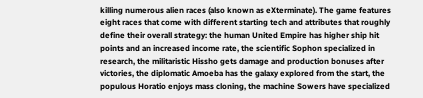killing numerous alien races (also known as eXterminate). The game features eight races that come with different starting tech and attributes that roughly define their overall strategy: the human United Empire has higher ship hit points and an increased income rate, the scientific Sophon specialized in research, the militaristic Hissho gets damage and production bonuses after victories, the diplomatic Amoeba has the galaxy explored from the start, the populous Horatio enjoys mass cloning, the machine Sowers have specialized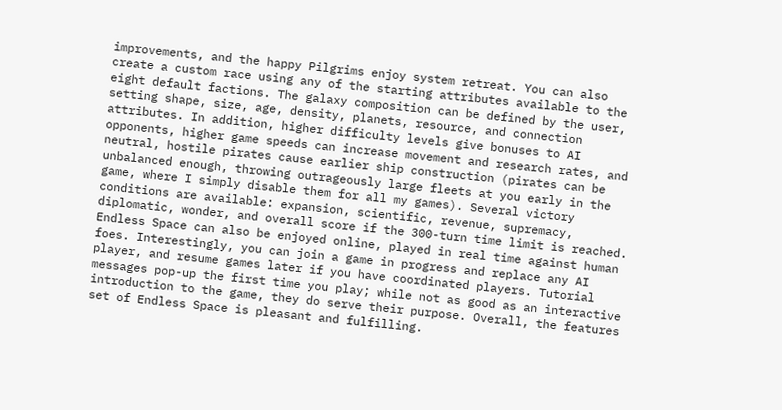improvements, and the happy Pilgrims enjoy system retreat. You can also create a custom race using any of the starting attributes available to the eight default factions. The galaxy composition can be defined by the user, setting shape, size, age, density, planets, resource, and connection attributes. In addition, higher difficulty levels give bonuses to AI opponents, higher game speeds can increase movement and research rates, and neutral, hostile pirates cause earlier ship construction (pirates can be unbalanced enough, throwing outrageously large fleets at you early in the game, where I simply disable them for all my games). Several victory conditions are available: expansion, scientific, revenue, supremacy, diplomatic, wonder, and overall score if the 300-turn time limit is reached. Endless Space can also be enjoyed online, played in real time against human foes. Interestingly, you can join a game in progress and replace any AI player, and resume games later if you have coordinated players. Tutorial messages pop-up the first time you play; while not as good as an interactive introduction to the game, they do serve their purpose. Overall, the features set of Endless Space is pleasant and fulfilling.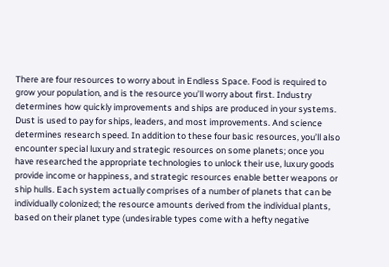There are four resources to worry about in Endless Space. Food is required to grow your population, and is the resource you’ll worry about first. Industry determines how quickly improvements and ships are produced in your systems. Dust is used to pay for ships, leaders, and most improvements. And science determines research speed. In addition to these four basic resources, you’ll also encounter special luxury and strategic resources on some planets; once you have researched the appropriate technologies to unlock their use, luxury goods provide income or happiness, and strategic resources enable better weapons or ship hulls. Each system actually comprises of a number of planets that can be individually colonized; the resource amounts derived from the individual plants, based on their planet type (undesirable types come with a hefty negative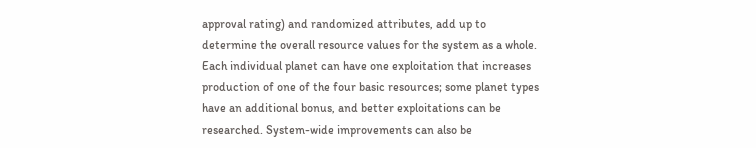approval rating) and randomized attributes, add up to determine the overall resource values for the system as a whole. Each individual planet can have one exploitation that increases production of one of the four basic resources; some planet types have an additional bonus, and better exploitations can be researched. System-wide improvements can also be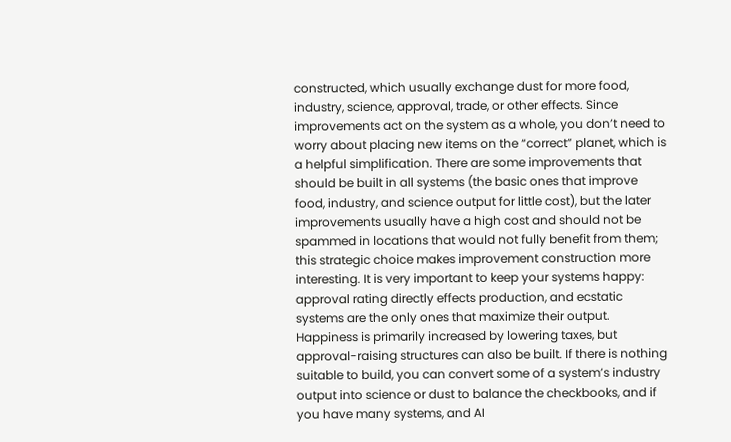constructed, which usually exchange dust for more food, industry, science, approval, trade, or other effects. Since improvements act on the system as a whole, you don’t need to worry about placing new items on the “correct” planet, which is a helpful simplification. There are some improvements that should be built in all systems (the basic ones that improve food, industry, and science output for little cost), but the later improvements usually have a high cost and should not be spammed in locations that would not fully benefit from them; this strategic choice makes improvement construction more interesting. It is very important to keep your systems happy: approval rating directly effects production, and ecstatic systems are the only ones that maximize their output. Happiness is primarily increased by lowering taxes, but approval-raising structures can also be built. If there is nothing suitable to build, you can convert some of a system’s industry output into science or dust to balance the checkbooks, and if you have many systems, and AI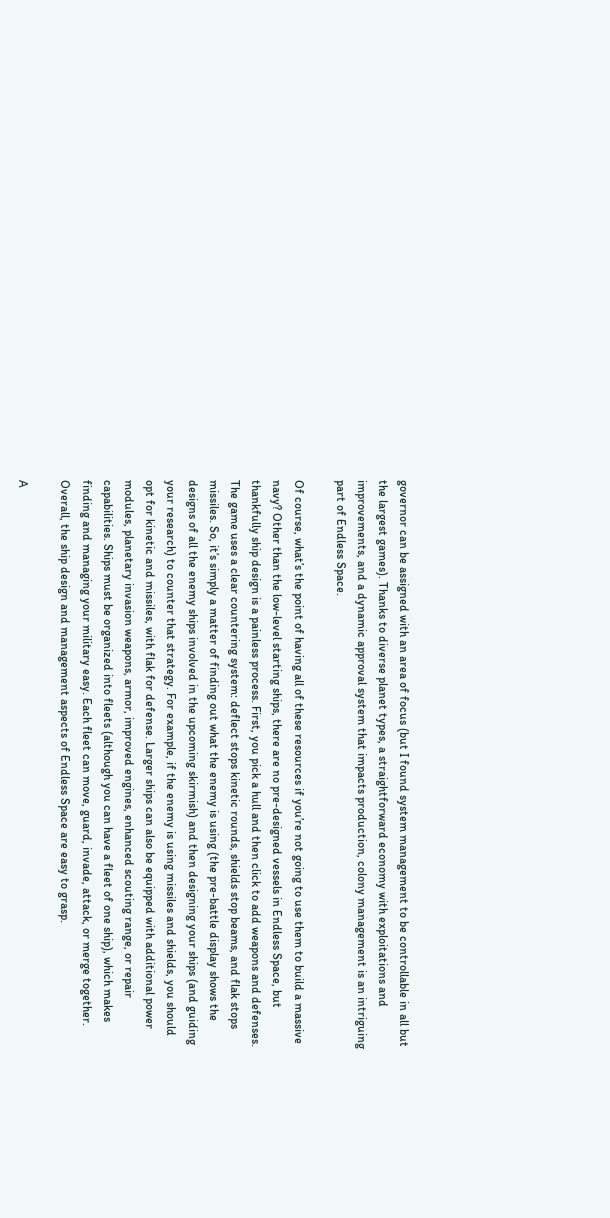governor can be assigned with an area of focus (but I found system management to be controllable in all but the largest games). Thanks to diverse planet types, a straightforward economy with exploitations and improvements, and a dynamic approval system that impacts production, colony management is an intriguing part of Endless Space.

Of course, what’s the point of having all of these resources if you’re not going to use them to build a massive navy? Other than the low-level starting ships, there are no pre-designed vessels in Endless Space, but thankfully ship design is a painless process. First, you pick a hull and then click to add weapons and defenses. The game uses a clear countering system: deflect stops kinetic rounds, shields stop beams, and flak stops missiles. So, it’s simply a matter of finding out what the enemy is using (the pre-battle display shows the designs of all the enemy ships involved in the upcoming skirmish) and then designing your ships (and guiding your research) to counter that strategy. For example, if the enemy is using missiles and shields, you should opt for kinetic and missiles, with flak for defense. Larger ships can also be equipped with additional power modules, planetary invasion weapons, armor, improved engines, enhanced scouting range, or repair capabilities. Ships must be organized into fleets (although you can have a fleet of one ship), which makes finding and managing your military easy. Each fleet can move, guard, invade, attack, or merge together. Overall, the ship design and management aspects of Endless Space are easy to grasp.

A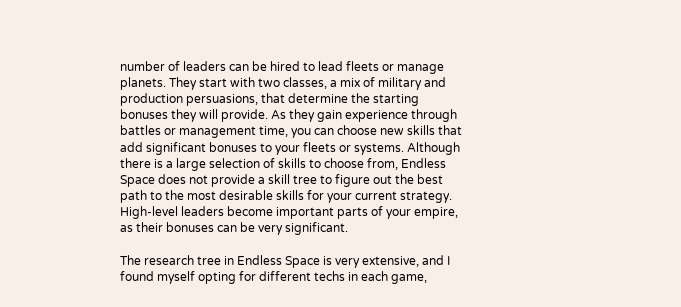number of leaders can be hired to lead fleets or manage planets. They start with two classes, a mix of military and production persuasions, that determine the starting bonuses they will provide. As they gain experience through battles or management time, you can choose new skills that add significant bonuses to your fleets or systems. Although there is a large selection of skills to choose from, Endless Space does not provide a skill tree to figure out the best path to the most desirable skills for your current strategy. High-level leaders become important parts of your empire, as their bonuses can be very significant.

The research tree in Endless Space is very extensive, and I found myself opting for different techs in each game,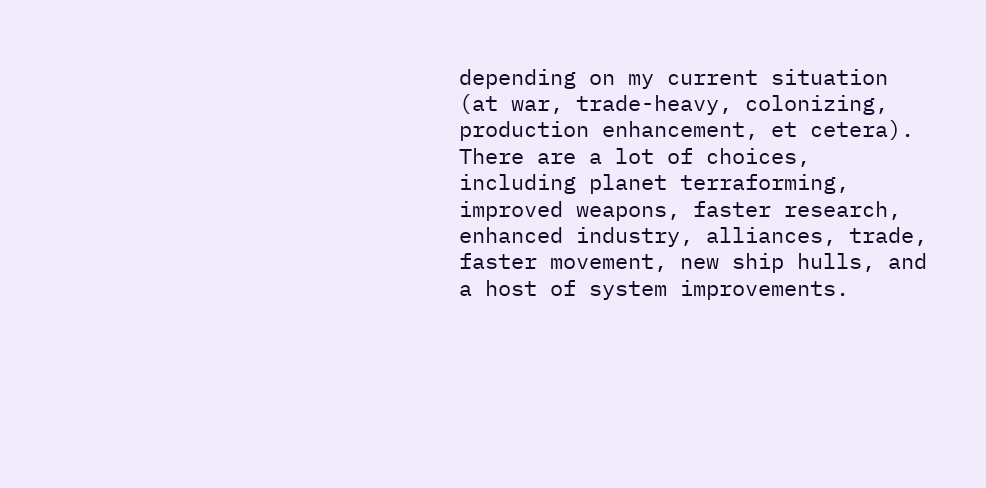depending on my current situation (at war, trade-heavy, colonizing, production enhancement, et cetera). There are a lot of choices, including planet terraforming, improved weapons, faster research, enhanced industry, alliances, trade, faster movement, new ship hulls, and a host of system improvements.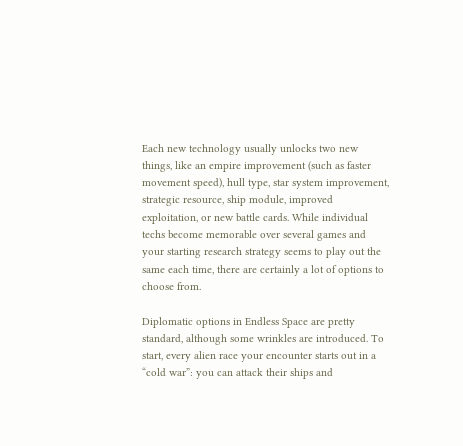Each new technology usually unlocks two new things, like an empire improvement (such as faster movement speed), hull type, star system improvement, strategic resource, ship module, improved exploitation, or new battle cards. While individual techs become memorable over several games and your starting research strategy seems to play out the same each time, there are certainly a lot of options to choose from.

Diplomatic options in Endless Space are pretty standard, although some wrinkles are introduced. To start, every alien race your encounter starts out in a “cold war”: you can attack their ships and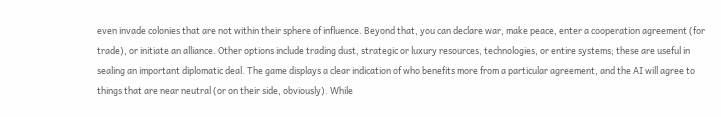even invade colonies that are not within their sphere of influence. Beyond that, you can declare war, make peace, enter a cooperation agreement (for trade), or initiate an alliance. Other options include trading dust, strategic or luxury resources, technologies, or entire systems; these are useful in sealing an important diplomatic deal. The game displays a clear indication of who benefits more from a particular agreement, and the AI will agree to things that are near neutral (or on their side, obviously). While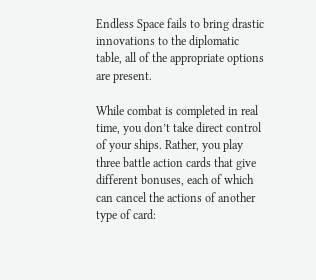Endless Space fails to bring drastic innovations to the diplomatic table, all of the appropriate options are present.

While combat is completed in real time, you don’t take direct control of your ships. Rather, you play three battle action cards that give different bonuses, each of which can cancel the actions of another type of card: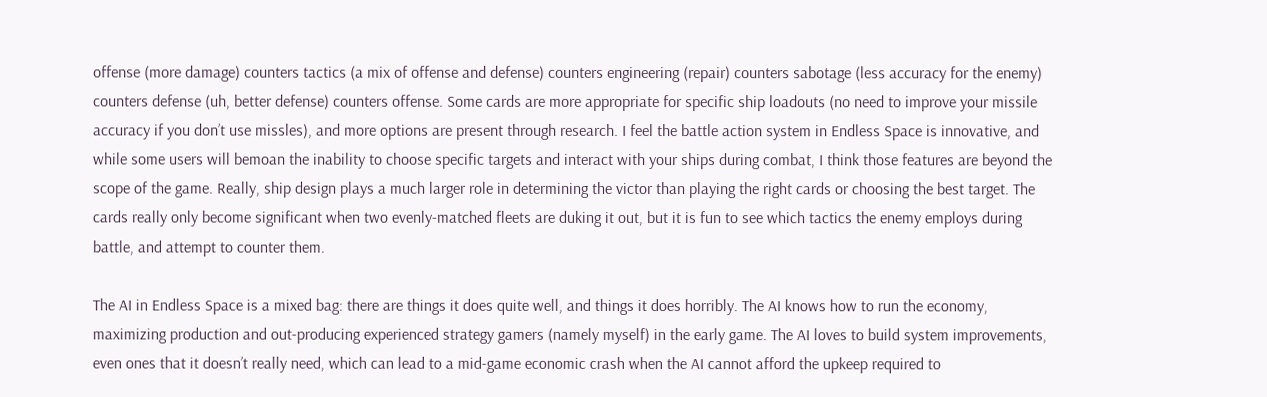offense (more damage) counters tactics (a mix of offense and defense) counters engineering (repair) counters sabotage (less accuracy for the enemy) counters defense (uh, better defense) counters offense. Some cards are more appropriate for specific ship loadouts (no need to improve your missile accuracy if you don’t use missles), and more options are present through research. I feel the battle action system in Endless Space is innovative, and while some users will bemoan the inability to choose specific targets and interact with your ships during combat, I think those features are beyond the scope of the game. Really, ship design plays a much larger role in determining the victor than playing the right cards or choosing the best target. The cards really only become significant when two evenly-matched fleets are duking it out, but it is fun to see which tactics the enemy employs during battle, and attempt to counter them.

The AI in Endless Space is a mixed bag: there are things it does quite well, and things it does horribly. The AI knows how to run the economy, maximizing production and out-producing experienced strategy gamers (namely myself) in the early game. The AI loves to build system improvements, even ones that it doesn’t really need, which can lead to a mid-game economic crash when the AI cannot afford the upkeep required to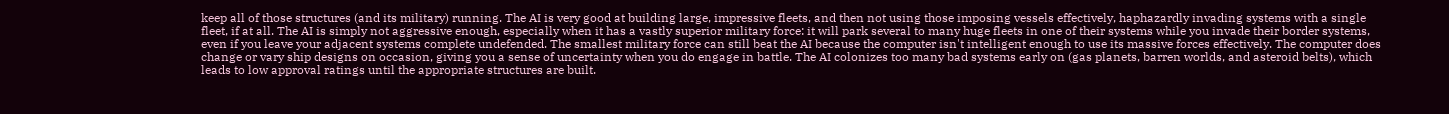keep all of those structures (and its military) running. The AI is very good at building large, impressive fleets, and then not using those imposing vessels effectively, haphazardly invading systems with a single fleet, if at all. The AI is simply not aggressive enough, especially when it has a vastly superior military force: it will park several to many huge fleets in one of their systems while you invade their border systems, even if you leave your adjacent systems complete undefended. The smallest military force can still beat the AI because the computer isn't intelligent enough to use its massive forces effectively. The computer does change or vary ship designs on occasion, giving you a sense of uncertainty when you do engage in battle. The AI colonizes too many bad systems early on (gas planets, barren worlds, and asteroid belts), which leads to low approval ratings until the appropriate structures are built.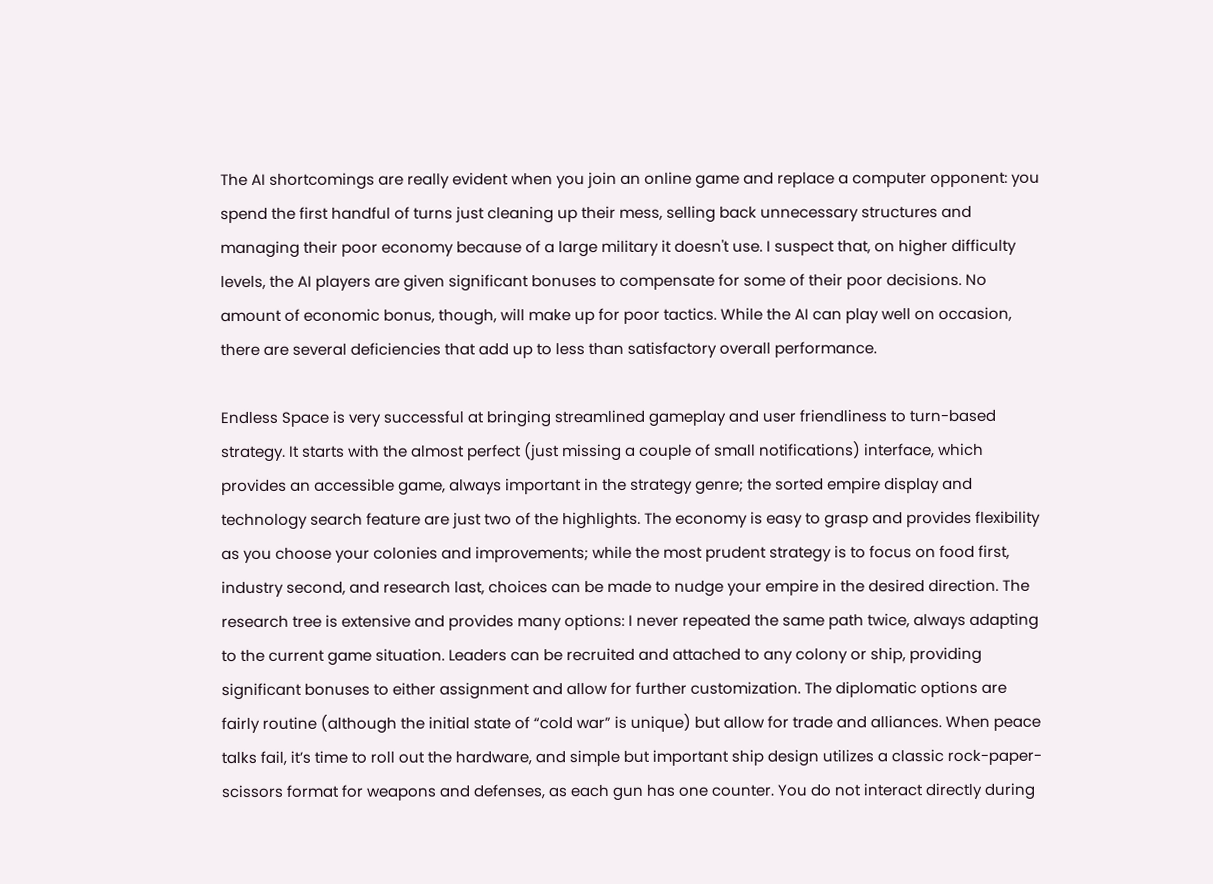The AI shortcomings are really evident when you join an online game and replace a computer opponent: you spend the first handful of turns just cleaning up their mess, selling back unnecessary structures and managing their poor economy because of a large military it doesn't use. I suspect that, on higher difficulty levels, the AI players are given significant bonuses to compensate for some of their poor decisions. No amount of economic bonus, though, will make up for poor tactics. While the AI can play well on occasion, there are several deficiencies that add up to less than satisfactory overall performance.

Endless Space is very successful at bringing streamlined gameplay and user friendliness to turn-based strategy. It starts with the almost perfect (just missing a couple of small notifications) interface, which provides an accessible game, always important in the strategy genre; the sorted empire display and technology search feature are just two of the highlights. The economy is easy to grasp and provides flexibility as you choose your colonies and improvements; while the most prudent strategy is to focus on food first, industry second, and research last, choices can be made to nudge your empire in the desired direction. The research tree is extensive and provides many options: I never repeated the same path twice, always adapting to the current game situation. Leaders can be recruited and attached to any colony or ship, providing significant bonuses to either assignment and allow for further customization. The diplomatic options are fairly routine (although the initial state of “cold war” is unique) but allow for trade and alliances. When peace talks fail, it’s time to roll out the hardware, and simple but important ship design utilizes a classic rock-paper-scissors format for weapons and defenses, as each gun has one counter. You do not interact directly during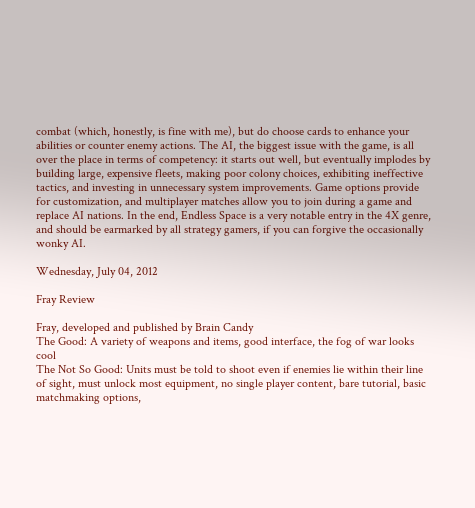combat (which, honestly, is fine with me), but do choose cards to enhance your abilities or counter enemy actions. The AI, the biggest issue with the game, is all over the place in terms of competency: it starts out well, but eventually implodes by building large, expensive fleets, making poor colony choices, exhibiting ineffective tactics, and investing in unnecessary system improvements. Game options provide for customization, and multiplayer matches allow you to join during a game and replace AI nations. In the end, Endless Space is a very notable entry in the 4X genre, and should be earmarked by all strategy gamers, if you can forgive the occasionally wonky AI.

Wednesday, July 04, 2012

Fray Review

Fray, developed and published by Brain Candy
The Good: A variety of weapons and items, good interface, the fog of war looks cool
The Not So Good: Units must be told to shoot even if enemies lie within their line of sight, must unlock most equipment, no single player content, bare tutorial, basic matchmaking options,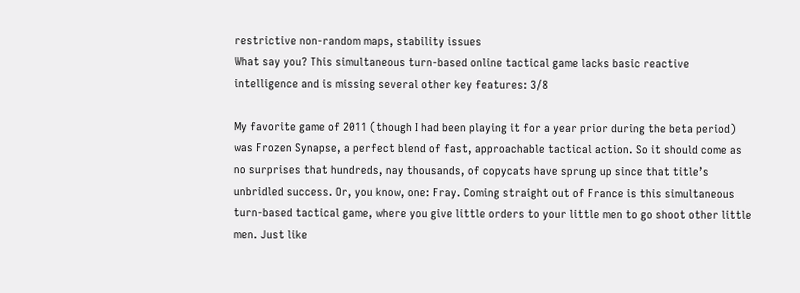restrictive non-random maps, stability issues
What say you? This simultaneous turn-based online tactical game lacks basic reactive intelligence and is missing several other key features: 3/8

My favorite game of 2011 (though I had been playing it for a year prior during the beta period) was Frozen Synapse, a perfect blend of fast, approachable tactical action. So it should come as no surprises that hundreds, nay thousands, of copycats have sprung up since that title’s unbridled success. Or, you know, one: Fray. Coming straight out of France is this simultaneous turn-based tactical game, where you give little orders to your little men to go shoot other little men. Just like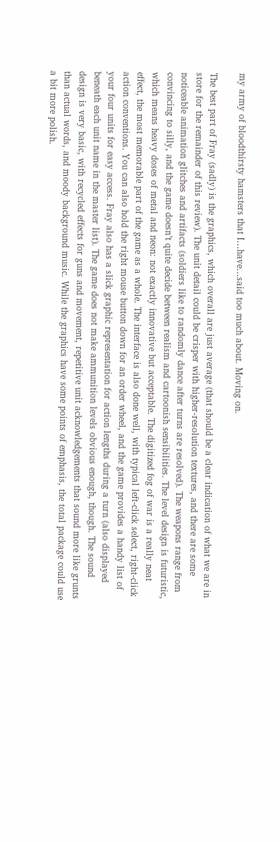my army of bloodthirsty hamsters that I…have…said too much about. Moving on.

The best part of Fray (sadly) is the graphics, which overall are just average (that should be a clear indication of what we are in store for the remainder of this review). The unit detail could be crisper with higher-resolution textures, and there are some noticeable animation glitches and artifacts (soldiers like to randomly dance after turns are resolved). The weapons range from convincing to silly, and the game doesn’t quite decide between realism and cartoonish sensibilities. The level design is futuristic, which means heavy doses of metal and neon: not exactly innovative but acceptable. The digitized fog of war is a really neat effect, the most memorable part of the game as a whole. The interface is also done well, with typical left-click select, right-click action conventions. You can also hold the right mouse button down for an order wheel, and the game provides a handy list of your four units for easy access. Fray also has a slick graphic representation for action lengths during a turn (also displayed beneath each unit name in the master list). The game does not make ammunition levels obvious enough, though. The sound design is very basic, with recycled effects for guns and movement, repetitive unit acknowledgements that sound more like grunts than actual words, and moody background music. While the graphics have some points of emphasis, the total package could use a bit more polish.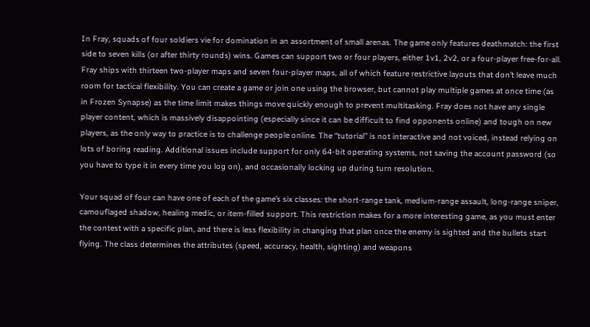In Fray, squads of four soldiers vie for domination in an assortment of small arenas. The game only features deathmatch: the first side to seven kills (or after thirty rounds) wins. Games can support two or four players, either 1v1, 2v2, or a four-player free-for-all. Fray ships with thirteen two-player maps and seven four-player maps, all of which feature restrictive layouts that don’t leave much room for tactical flexibility. You can create a game or join one using the browser, but cannot play multiple games at once time (as in Frozen Synapse) as the time limit makes things move quickly enough to prevent multitasking. Fray does not have any single player content, which is massively disappointing (especially since it can be difficult to find opponents online) and tough on new players, as the only way to practice is to challenge people online. The “tutorial” is not interactive and not voiced, instead relying on lots of boring reading. Additional issues include support for only 64-bit operating systems, not saving the account password (so you have to type it in every time you log on), and occasionally locking up during turn resolution.

Your squad of four can have one of each of the game’s six classes: the short-range tank, medium-range assault, long-range sniper, camouflaged shadow, healing medic, or item-filled support. This restriction makes for a more interesting game, as you must enter the contest with a specific plan, and there is less flexibility in changing that plan once the enemy is sighted and the bullets start flying. The class determines the attributes (speed, accuracy, health, sighting) and weapons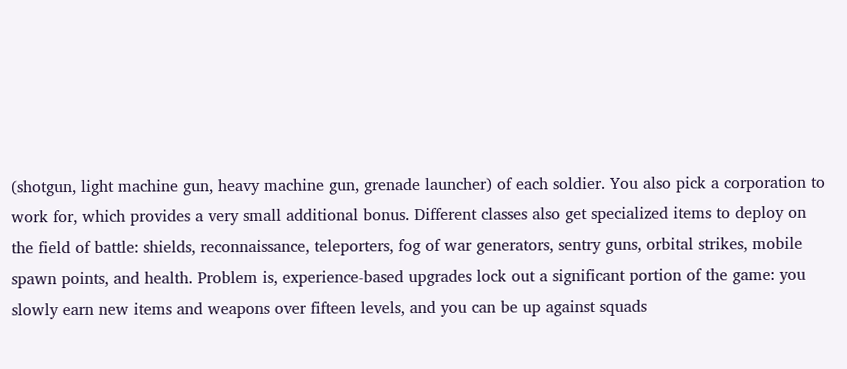(shotgun, light machine gun, heavy machine gun, grenade launcher) of each soldier. You also pick a corporation to work for, which provides a very small additional bonus. Different classes also get specialized items to deploy on the field of battle: shields, reconnaissance, teleporters, fog of war generators, sentry guns, orbital strikes, mobile spawn points, and health. Problem is, experience-based upgrades lock out a significant portion of the game: you slowly earn new items and weapons over fifteen levels, and you can be up against squads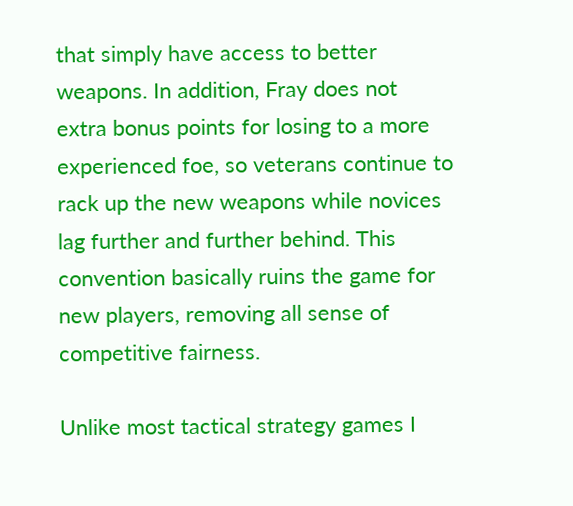that simply have access to better weapons. In addition, Fray does not extra bonus points for losing to a more experienced foe, so veterans continue to rack up the new weapons while novices lag further and further behind. This convention basically ruins the game for new players, removing all sense of competitive fairness.

Unlike most tactical strategy games I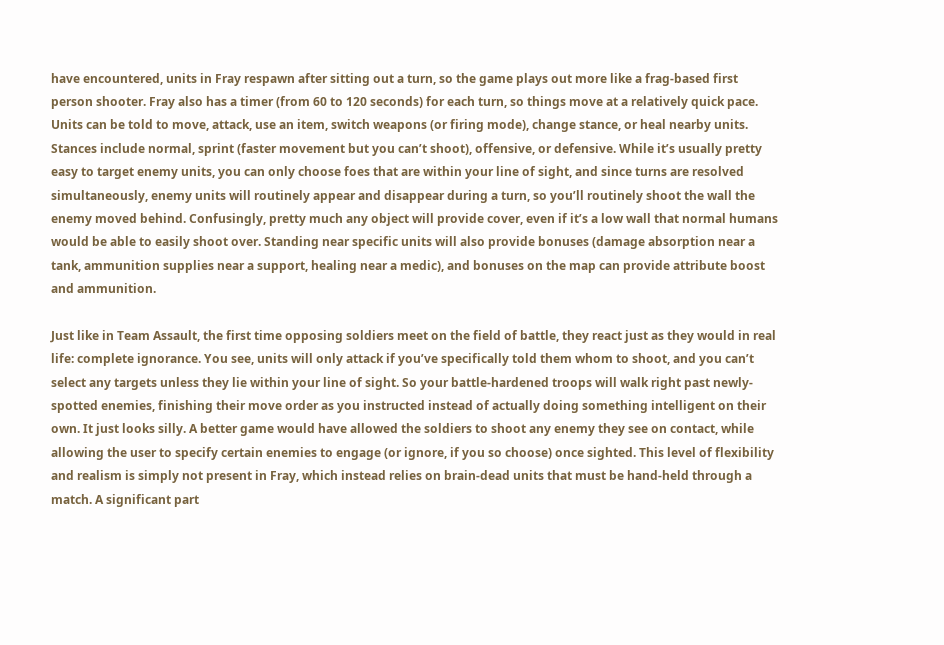have encountered, units in Fray respawn after sitting out a turn, so the game plays out more like a frag-based first person shooter. Fray also has a timer (from 60 to 120 seconds) for each turn, so things move at a relatively quick pace. Units can be told to move, attack, use an item, switch weapons (or firing mode), change stance, or heal nearby units. Stances include normal, sprint (faster movement but you can’t shoot), offensive, or defensive. While it’s usually pretty easy to target enemy units, you can only choose foes that are within your line of sight, and since turns are resolved simultaneously, enemy units will routinely appear and disappear during a turn, so you’ll routinely shoot the wall the enemy moved behind. Confusingly, pretty much any object will provide cover, even if it’s a low wall that normal humans would be able to easily shoot over. Standing near specific units will also provide bonuses (damage absorption near a tank, ammunition supplies near a support, healing near a medic), and bonuses on the map can provide attribute boost and ammunition.

Just like in Team Assault, the first time opposing soldiers meet on the field of battle, they react just as they would in real life: complete ignorance. You see, units will only attack if you’ve specifically told them whom to shoot, and you can’t select any targets unless they lie within your line of sight. So your battle-hardened troops will walk right past newly-spotted enemies, finishing their move order as you instructed instead of actually doing something intelligent on their own. It just looks silly. A better game would have allowed the soldiers to shoot any enemy they see on contact, while allowing the user to specify certain enemies to engage (or ignore, if you so choose) once sighted. This level of flexibility and realism is simply not present in Fray, which instead relies on brain-dead units that must be hand-held through a match. A significant part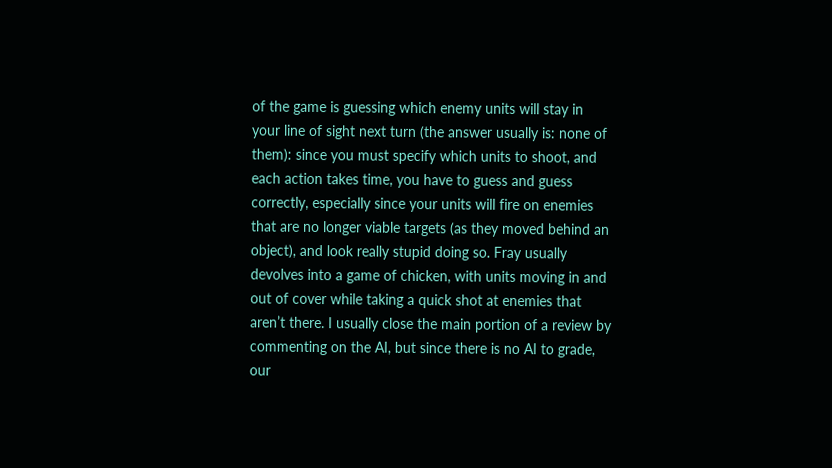of the game is guessing which enemy units will stay in your line of sight next turn (the answer usually is: none of them): since you must specify which units to shoot, and each action takes time, you have to guess and guess correctly, especially since your units will fire on enemies that are no longer viable targets (as they moved behind an object), and look really stupid doing so. Fray usually devolves into a game of chicken, with units moving in and out of cover while taking a quick shot at enemies that aren’t there. I usually close the main portion of a review by commenting on the AI, but since there is no AI to grade, our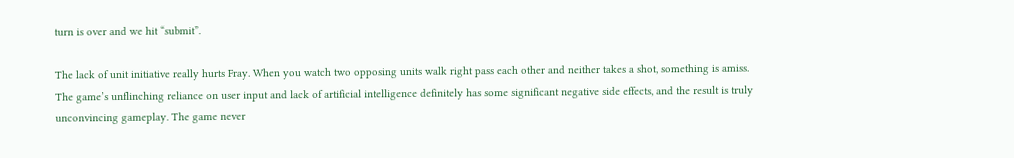turn is over and we hit “submit”.

The lack of unit initiative really hurts Fray. When you watch two opposing units walk right pass each other and neither takes a shot, something is amiss. The game’s unflinching reliance on user input and lack of artificial intelligence definitely has some significant negative side effects, and the result is truly unconvincing gameplay. The game never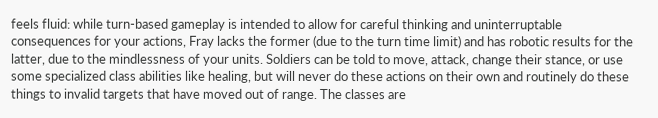feels fluid: while turn-based gameplay is intended to allow for careful thinking and uninterruptable consequences for your actions, Fray lacks the former (due to the turn time limit) and has robotic results for the latter, due to the mindlessness of your units. Soldiers can be told to move, attack, change their stance, or use some specialized class abilities like healing, but will never do these actions on their own and routinely do these things to invalid targets that have moved out of range. The classes are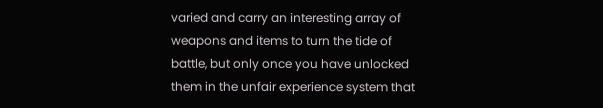varied and carry an interesting array of weapons and items to turn the tide of battle, but only once you have unlocked them in the unfair experience system that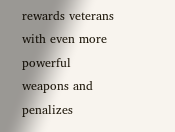rewards veterans with even more powerful weapons and penalizes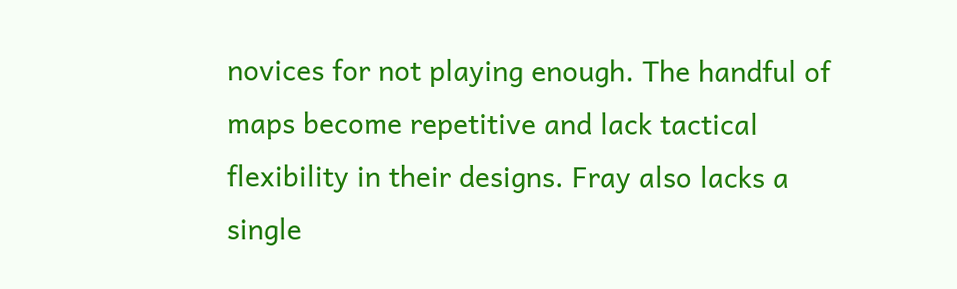novices for not playing enough. The handful of maps become repetitive and lack tactical flexibility in their designs. Fray also lacks a single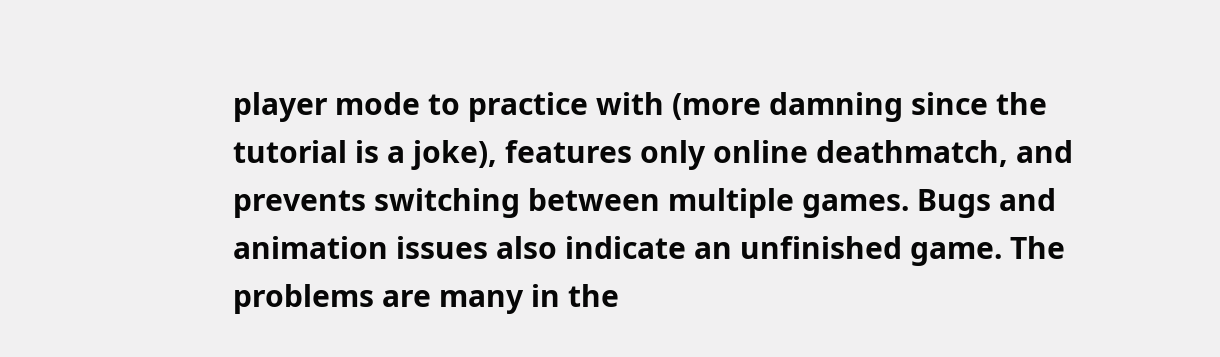player mode to practice with (more damning since the tutorial is a joke), features only online deathmatch, and prevents switching between multiple games. Bugs and animation issues also indicate an unfinished game. The problems are many in the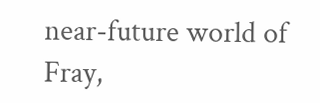near-future world of Fray,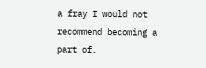a fray I would not recommend becoming a part of.